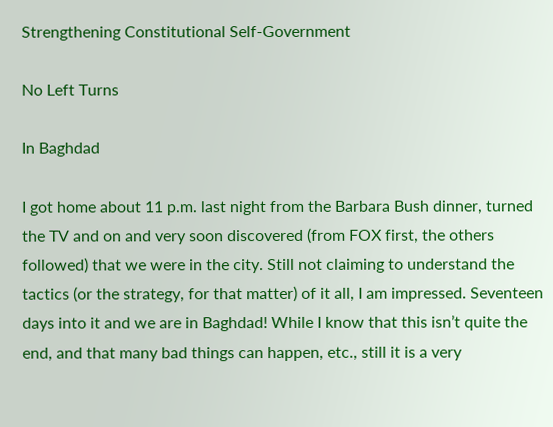Strengthening Constitutional Self-Government

No Left Turns

In Baghdad

I got home about 11 p.m. last night from the Barbara Bush dinner, turned the TV and on and very soon discovered (from FOX first, the others followed) that we were in the city. Still not claiming to understand the tactics (or the strategy, for that matter) of it all, I am impressed. Seventeen days into it and we are in Baghdad! While I know that this isn’t quite the end, and that many bad things can happen, etc., still it is a very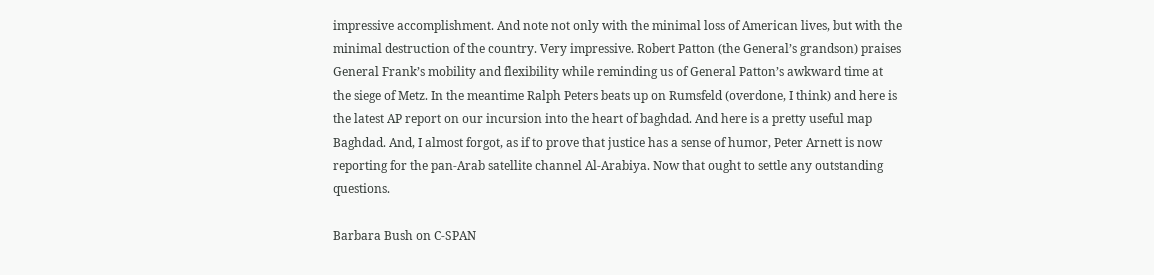impressive accomplishment. And note not only with the minimal loss of American lives, but with the minimal destruction of the country. Very impressive. Robert Patton (the General’s grandson) praises General Frank’s mobility and flexibility while reminding us of General Patton’s awkward time at the siege of Metz. In the meantime Ralph Peters beats up on Rumsfeld (overdone, I think) and here is the latest AP report on our incursion into the heart of baghdad. And here is a pretty useful map Baghdad. And, I almost forgot, as if to prove that justice has a sense of humor, Peter Arnett is now reporting for the pan-Arab satellite channel Al-Arabiya. Now that ought to settle any outstanding questions.

Barbara Bush on C-SPAN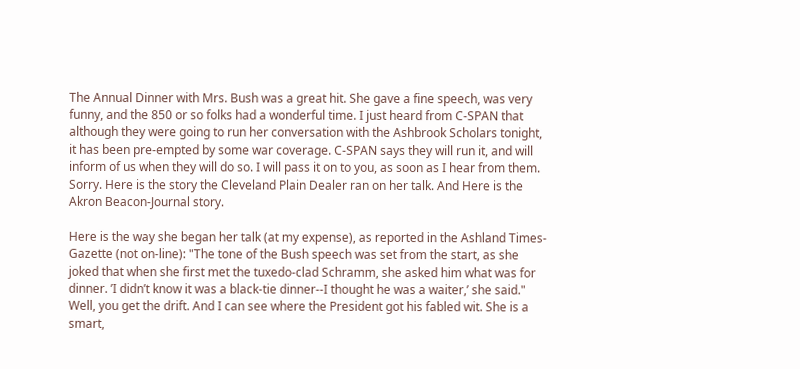The Annual Dinner with Mrs. Bush was a great hit. She gave a fine speech, was very funny, and the 850 or so folks had a wonderful time. I just heard from C-SPAN that although they were going to run her conversation with the Ashbrook Scholars tonight, it has been pre-empted by some war coverage. C-SPAN says they will run it, and will inform of us when they will do so. I will pass it on to you, as soon as I hear from them. Sorry. Here is the story the Cleveland Plain Dealer ran on her talk. And Here is the Akron Beacon-Journal story.

Here is the way she began her talk (at my expense), as reported in the Ashland Times-Gazette (not on-line): "The tone of the Bush speech was set from the start, as she joked that when she first met the tuxedo-clad Schramm, she asked him what was for dinner. ’I didn’t know it was a black-tie dinner--I thought he was a waiter,’ she said." Well, you get the drift. And I can see where the President got his fabled wit. She is a smart,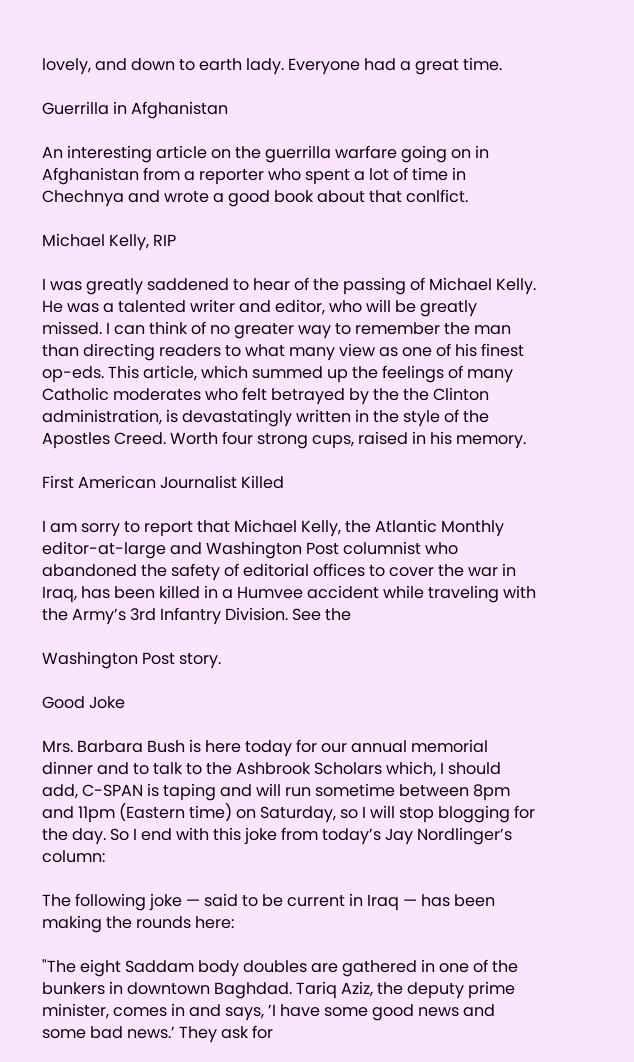lovely, and down to earth lady. Everyone had a great time.

Guerrilla in Afghanistan

An interesting article on the guerrilla warfare going on in Afghanistan from a reporter who spent a lot of time in Chechnya and wrote a good book about that conlfict.

Michael Kelly, RIP

I was greatly saddened to hear of the passing of Michael Kelly. He was a talented writer and editor, who will be greatly missed. I can think of no greater way to remember the man than directing readers to what many view as one of his finest op-eds. This article, which summed up the feelings of many Catholic moderates who felt betrayed by the the Clinton administration, is devastatingly written in the style of the Apostles Creed. Worth four strong cups, raised in his memory.

First American Journalist Killed

I am sorry to report that Michael Kelly, the Atlantic Monthly editor-at-large and Washington Post columnist who abandoned the safety of editorial offices to cover the war in Iraq, has been killed in a Humvee accident while traveling with the Army’s 3rd Infantry Division. See the

Washington Post story.

Good Joke

Mrs. Barbara Bush is here today for our annual memorial dinner and to talk to the Ashbrook Scholars which, I should add, C-SPAN is taping and will run sometime between 8pm and 11pm (Eastern time) on Saturday, so I will stop blogging for the day. So I end with this joke from today’s Jay Nordlinger’s column:

The following joke — said to be current in Iraq — has been making the rounds here:

"The eight Saddam body doubles are gathered in one of the bunkers in downtown Baghdad. Tariq Aziz, the deputy prime minister, comes in and says, ’I have some good news and some bad news.’ They ask for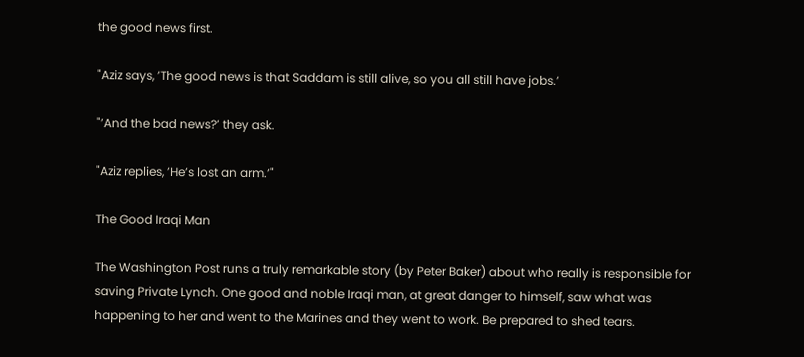the good news first.

"Aziz says, ’The good news is that Saddam is still alive, so you all still have jobs.’

"’And the bad news?’ they ask.

"Aziz replies, ’He’s lost an arm.’"

The Good Iraqi Man

The Washington Post runs a truly remarkable story (by Peter Baker) about who really is responsible for saving Private Lynch. One good and noble Iraqi man, at great danger to himself, saw what was happening to her and went to the Marines and they went to work. Be prepared to shed tears.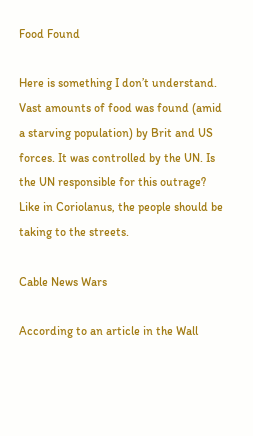Food Found

Here is something I don’t understand. Vast amounts of food was found (amid a starving population) by Brit and US forces. It was controlled by the UN. Is the UN responsible for this outrage? Like in Coriolanus, the people should be taking to the streets.

Cable News Wars

According to an article in the Wall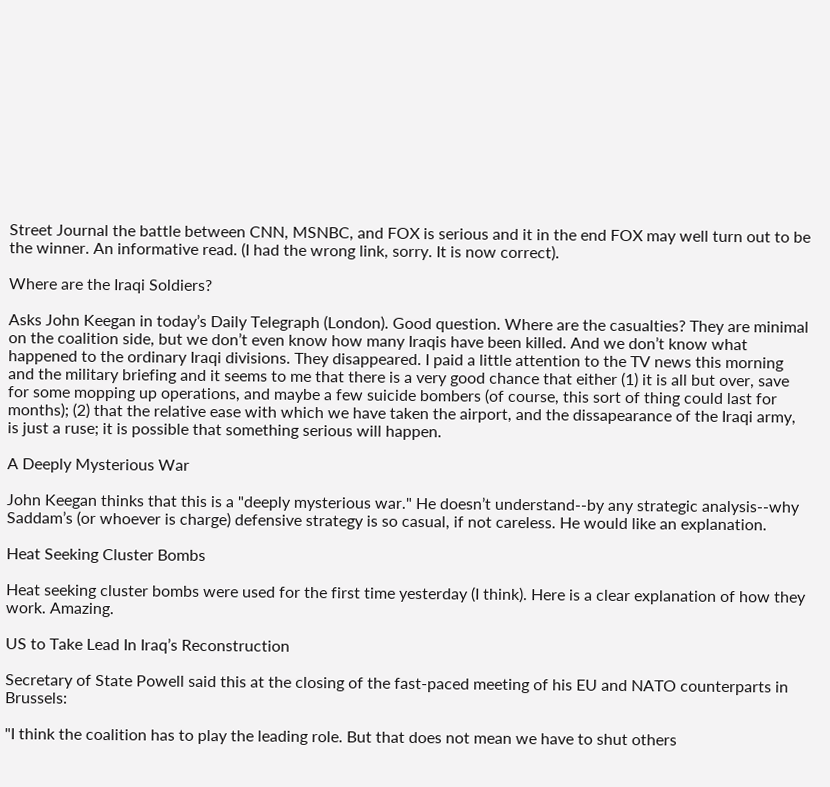Street Journal the battle between CNN, MSNBC, and FOX is serious and it in the end FOX may well turn out to be the winner. An informative read. (I had the wrong link, sorry. It is now correct).

Where are the Iraqi Soldiers?

Asks John Keegan in today’s Daily Telegraph (London). Good question. Where are the casualties? They are minimal on the coalition side, but we don’t even know how many Iraqis have been killed. And we don’t know what happened to the ordinary Iraqi divisions. They disappeared. I paid a little attention to the TV news this morning and the military briefing and it seems to me that there is a very good chance that either (1) it is all but over, save for some mopping up operations, and maybe a few suicide bombers (of course, this sort of thing could last for months); (2) that the relative ease with which we have taken the airport, and the dissapearance of the Iraqi army, is just a ruse; it is possible that something serious will happen.

A Deeply Mysterious War

John Keegan thinks that this is a "deeply mysterious war." He doesn’t understand--by any strategic analysis--why Saddam’s (or whoever is charge) defensive strategy is so casual, if not careless. He would like an explanation.

Heat Seeking Cluster Bombs

Heat seeking cluster bombs were used for the first time yesterday (I think). Here is a clear explanation of how they work. Amazing.

US to Take Lead In Iraq’s Reconstruction

Secretary of State Powell said this at the closing of the fast-paced meeting of his EU and NATO counterparts in Brussels:

"I think the coalition has to play the leading role. But that does not mean we have to shut others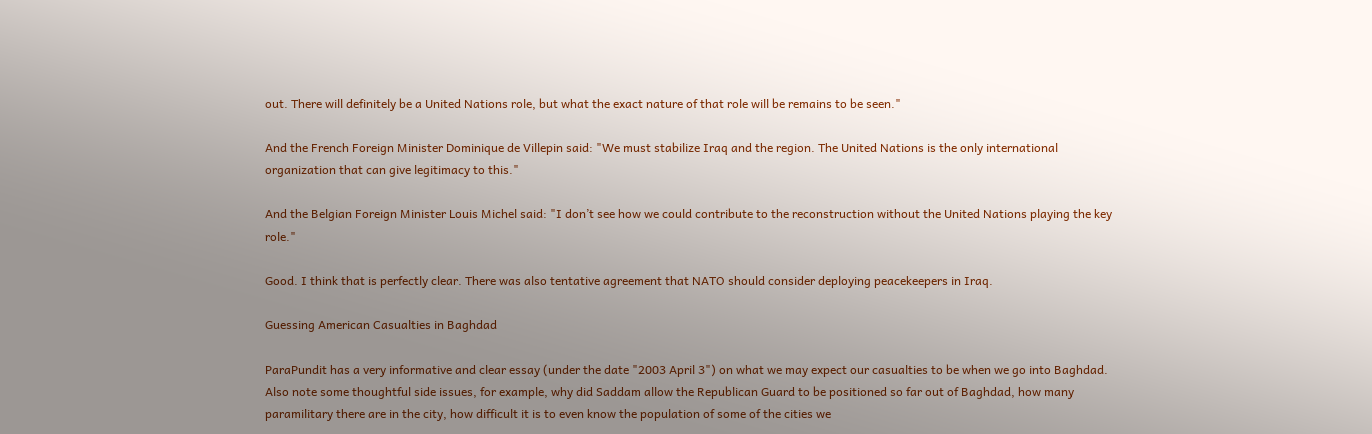out. There will definitely be a United Nations role, but what the exact nature of that role will be remains to be seen."

And the French Foreign Minister Dominique de Villepin said: "We must stabilize Iraq and the region. The United Nations is the only international organization that can give legitimacy to this."

And the Belgian Foreign Minister Louis Michel said: "I don’t see how we could contribute to the reconstruction without the United Nations playing the key role."

Good. I think that is perfectly clear. There was also tentative agreement that NATO should consider deploying peacekeepers in Iraq.

Guessing American Casualties in Baghdad

ParaPundit has a very informative and clear essay (under the date "2003 April 3") on what we may expect our casualties to be when we go into Baghdad. Also note some thoughtful side issues, for example, why did Saddam allow the Republican Guard to be positioned so far out of Baghdad, how many paramilitary there are in the city, how difficult it is to even know the population of some of the cities we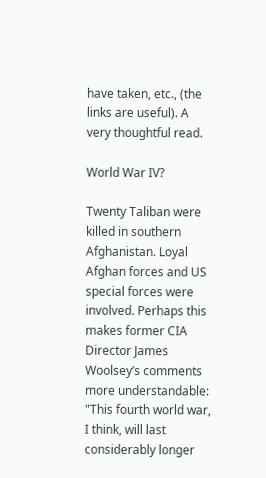have taken, etc., (the links are useful). A very thoughtful read.

World War IV?

Twenty Taliban were killed in southern Afghanistan. Loyal Afghan forces and US special forces were involved. Perhaps this makes former CIA Director James Woolsey’s comments more understandable: "This fourth world war, I think, will last considerably longer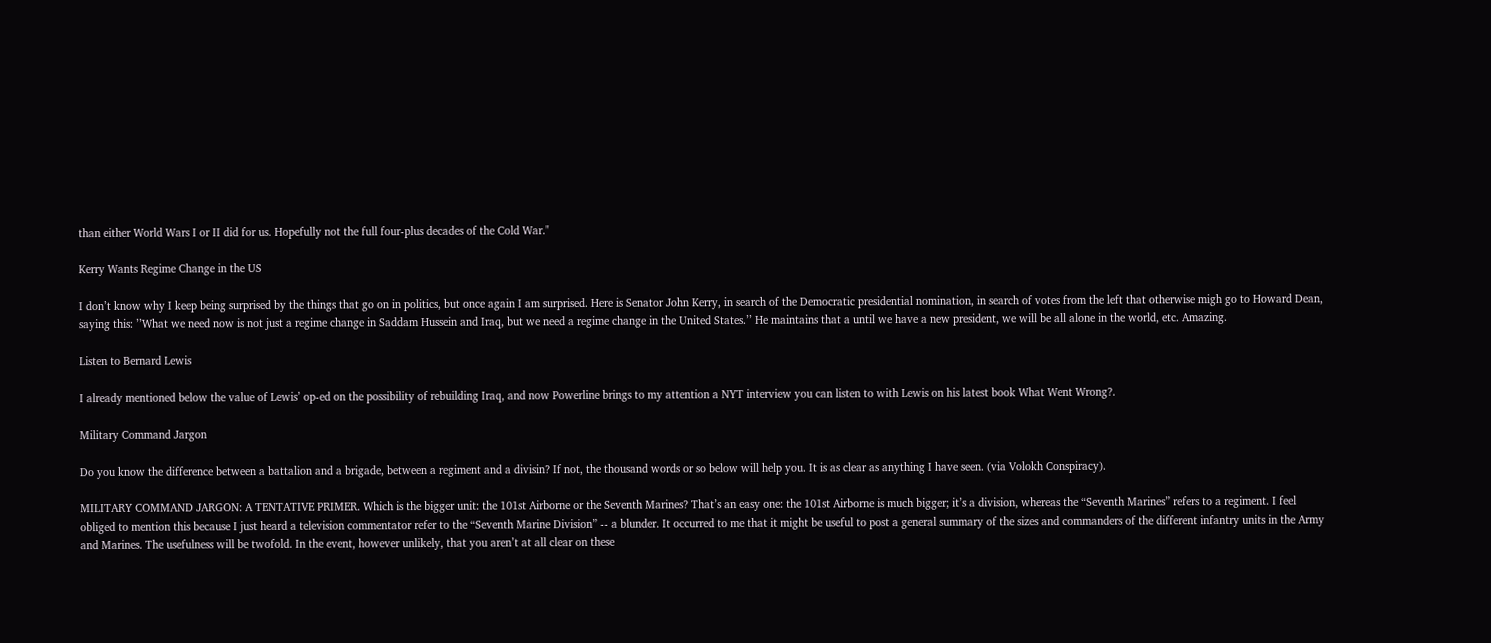than either World Wars I or II did for us. Hopefully not the full four-plus decades of the Cold War."

Kerry Wants Regime Change in the US

I don’t know why I keep being surprised by the things that go on in politics, but once again I am surprised. Here is Senator John Kerry, in search of the Democratic presidential nomination, in search of votes from the left that otherwise migh go to Howard Dean, saying this: ’’What we need now is not just a regime change in Saddam Hussein and Iraq, but we need a regime change in the United States.’’ He maintains that a until we have a new president, we will be all alone in the world, etc. Amazing.

Listen to Bernard Lewis

I already mentioned below the value of Lewis’ op-ed on the possibility of rebuilding Iraq, and now Powerline brings to my attention a NYT interview you can listen to with Lewis on his latest book What Went Wrong?.

Military Command Jargon

Do you know the difference between a battalion and a brigade, between a regiment and a divisin? If not, the thousand words or so below will help you. It is as clear as anything I have seen. (via Volokh Conspiracy).

MILITARY COMMAND JARGON: A TENTATIVE PRIMER. Which is the bigger unit: the 101st Airborne or the Seventh Marines? That’s an easy one: the 101st Airborne is much bigger; it’s a division, whereas the “Seventh Marines” refers to a regiment. I feel obliged to mention this because I just heard a television commentator refer to the “Seventh Marine Division” -- a blunder. It occurred to me that it might be useful to post a general summary of the sizes and commanders of the different infantry units in the Army and Marines. The usefulness will be twofold. In the event, however unlikely, that you aren’t at all clear on these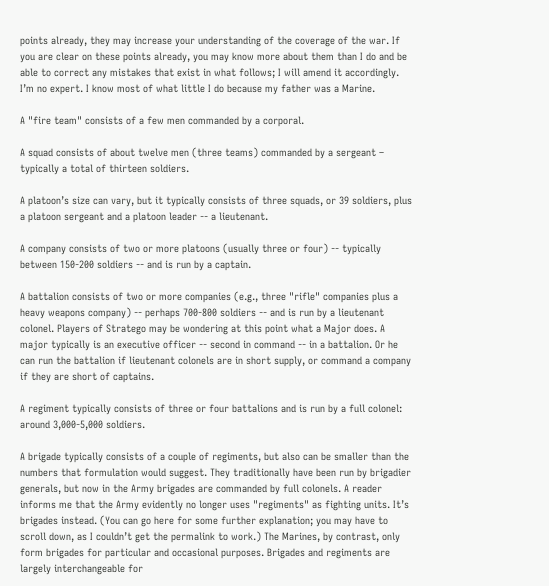points already, they may increase your understanding of the coverage of the war. If you are clear on these points already, you may know more about them than I do and be able to correct any mistakes that exist in what follows; I will amend it accordingly. I’m no expert. I know most of what little I do because my father was a Marine.

A "fire team" consists of a few men commanded by a corporal.

A squad consists of about twelve men (three teams) commanded by a sergeant – typically a total of thirteen soldiers.

A platoon’s size can vary, but it typically consists of three squads, or 39 soldiers, plus a platoon sergeant and a platoon leader -- a lieutenant.

A company consists of two or more platoons (usually three or four) -- typically between 150-200 soldiers -- and is run by a captain.

A battalion consists of two or more companies (e.g., three "rifle" companies plus a heavy weapons company) -- perhaps 700-800 soldiers -- and is run by a lieutenant colonel. Players of Stratego may be wondering at this point what a Major does. A major typically is an executive officer -- second in command -- in a battalion. Or he can run the battalion if lieutenant colonels are in short supply, or command a company if they are short of captains.

A regiment typically consists of three or four battalions and is run by a full colonel: around 3,000-5,000 soldiers.

A brigade typically consists of a couple of regiments, but also can be smaller than the numbers that formulation would suggest. They traditionally have been run by brigadier generals, but now in the Army brigades are commanded by full colonels. A reader informs me that the Army evidently no longer uses "regiments" as fighting units. It’s brigades instead. (You can go here for some further explanation; you may have to scroll down, as I couldn’t get the permalink to work.) The Marines, by contrast, only form brigades for particular and occasional purposes. Brigades and regiments are largely interchangeable for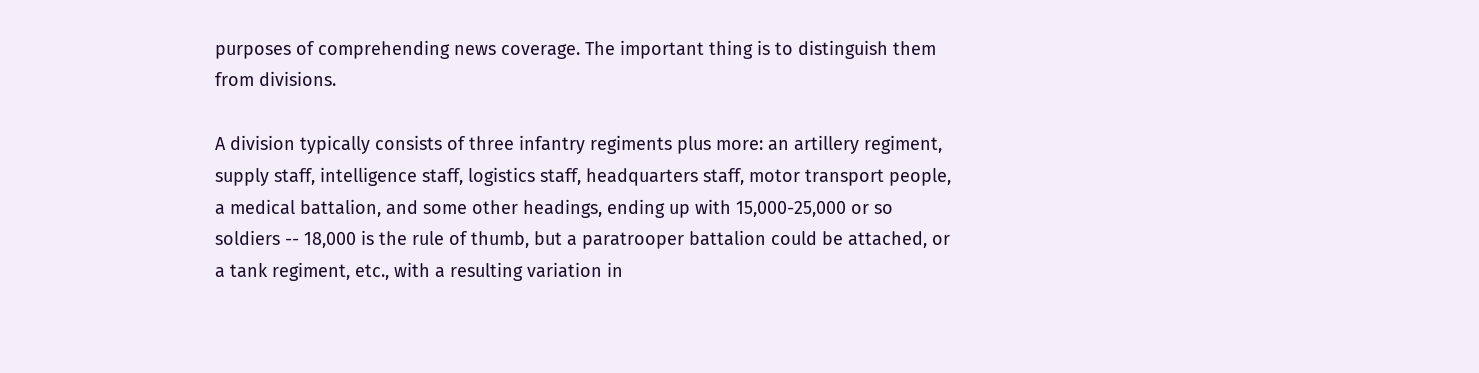purposes of comprehending news coverage. The important thing is to distinguish them from divisions.

A division typically consists of three infantry regiments plus more: an artillery regiment, supply staff, intelligence staff, logistics staff, headquarters staff, motor transport people, a medical battalion, and some other headings, ending up with 15,000-25,000 or so soldiers -- 18,000 is the rule of thumb, but a paratrooper battalion could be attached, or a tank regiment, etc., with a resulting variation in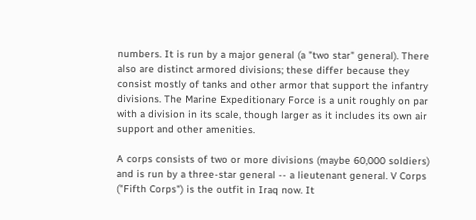numbers. It is run by a major general (a "two star" general). There also are distinct armored divisions; these differ because they consist mostly of tanks and other armor that support the infantry divisions. The Marine Expeditionary Force is a unit roughly on par with a division in its scale, though larger as it includes its own air support and other amenities.

A corps consists of two or more divisions (maybe 60,000 soldiers) and is run by a three-star general -- a lieutenant general. V Corps ("Fifth Corps") is the outfit in Iraq now. It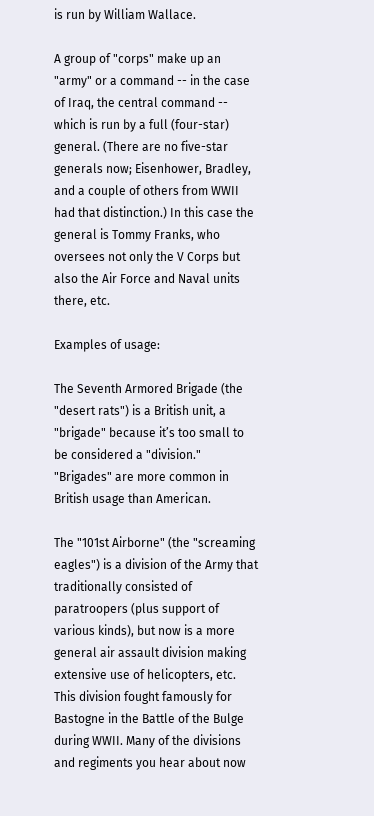is run by William Wallace.

A group of "corps" make up an "army" or a command -- in the case of Iraq, the central command -- which is run by a full (four-star) general. (There are no five-star generals now; Eisenhower, Bradley, and a couple of others from WWII had that distinction.) In this case the general is Tommy Franks, who oversees not only the V Corps but also the Air Force and Naval units there, etc.

Examples of usage:

The Seventh Armored Brigade (the "desert rats") is a British unit, a "brigade" because it’s too small to be considered a "division." "Brigades" are more common in British usage than American.

The "101st Airborne" (the "screaming eagles") is a division of the Army that traditionally consisted of paratroopers (plus support of various kinds), but now is a more general air assault division making extensive use of helicopters, etc. This division fought famously for Bastogne in the Battle of the Bulge during WWII. Many of the divisions and regiments you hear about now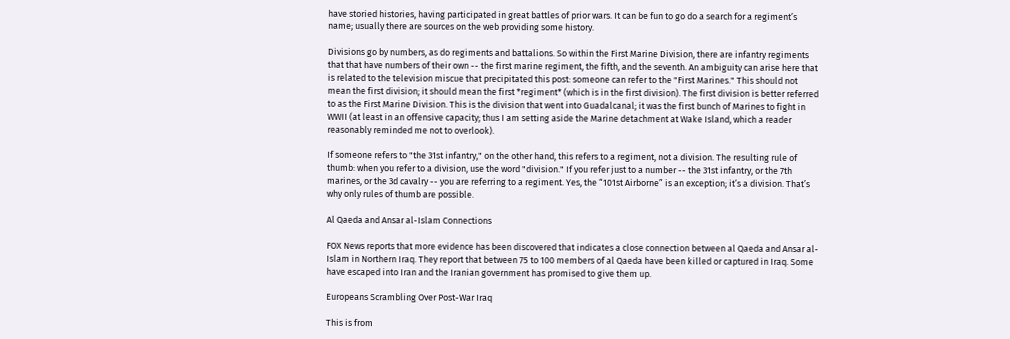have storied histories, having participated in great battles of prior wars. It can be fun to go do a search for a regiment’s name; usually there are sources on the web providing some history.

Divisions go by numbers, as do regiments and battalions. So within the First Marine Division, there are infantry regiments that that have numbers of their own -- the first marine regiment, the fifth, and the seventh. An ambiguity can arise here that is related to the television miscue that precipitated this post: someone can refer to the "First Marines." This should not mean the first division; it should mean the first *regiment* (which is in the first division). The first division is better referred to as the First Marine Division. This is the division that went into Guadalcanal; it was the first bunch of Marines to fight in WWII (at least in an offensive capacity; thus I am setting aside the Marine detachment at Wake Island, which a reader reasonably reminded me not to overlook).

If someone refers to "the 31st infantry," on the other hand, this refers to a regiment, not a division. The resulting rule of thumb: when you refer to a division, use the word "division." If you refer just to a number -- the 31st infantry, or the 7th marines, or the 3d cavalry -- you are referring to a regiment. Yes, the “101st Airborne” is an exception; it’s a division. That’s why only rules of thumb are possible.

Al Qaeda and Ansar al-Islam Connections

FOX News reports that more evidence has been discovered that indicates a close connection between al Qaeda and Ansar al-Islam in Northern Iraq. They report that between 75 to 100 members of al Qaeda have been killed or captured in Iraq. Some have escaped into Iran and the Iranian government has promised to give them up.

Europeans Scrambling Over Post-War Iraq

This is from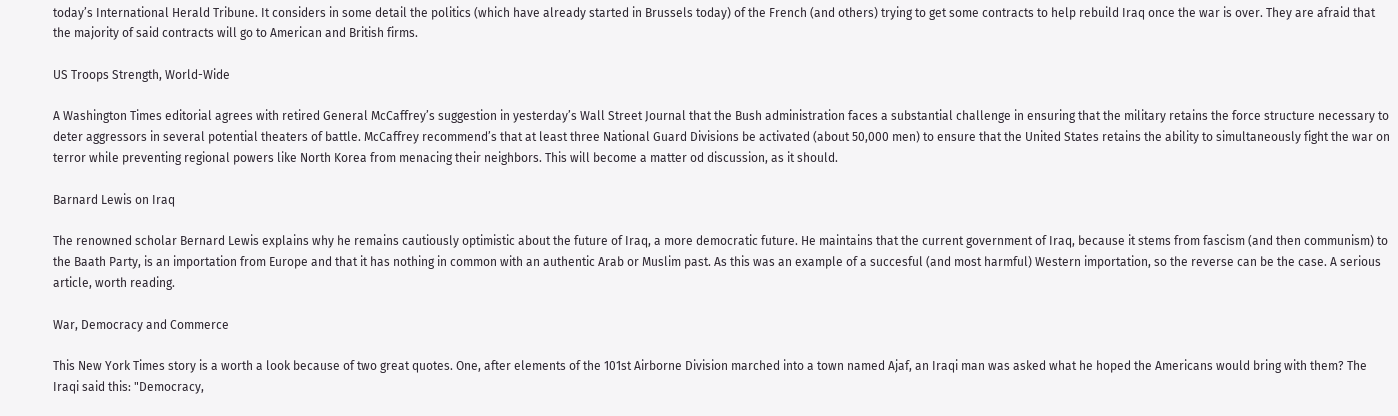today’s International Herald Tribune. It considers in some detail the politics (which have already started in Brussels today) of the French (and others) trying to get some contracts to help rebuild Iraq once the war is over. They are afraid that the majority of said contracts will go to American and British firms.

US Troops Strength, World-Wide

A Washington Times editorial agrees with retired General McCaffrey’s suggestion in yesterday’s Wall Street Journal that the Bush administration faces a substantial challenge in ensuring that the military retains the force structure necessary to deter aggressors in several potential theaters of battle. McCaffrey recommend’s that at least three National Guard Divisions be activated (about 50,000 men) to ensure that the United States retains the ability to simultaneously fight the war on terror while preventing regional powers like North Korea from menacing their neighbors. This will become a matter od discussion, as it should.

Barnard Lewis on Iraq

The renowned scholar Bernard Lewis explains why he remains cautiously optimistic about the future of Iraq, a more democratic future. He maintains that the current government of Iraq, because it stems from fascism (and then communism) to the Baath Party, is an importation from Europe and that it has nothing in common with an authentic Arab or Muslim past. As this was an example of a succesful (and most harmful) Western importation, so the reverse can be the case. A serious article, worth reading.

War, Democracy and Commerce

This New York Times story is a worth a look because of two great quotes. One, after elements of the 101st Airborne Division marched into a town named Ajaf, an Iraqi man was asked what he hoped the Americans would bring with them? The Iraqi said this: "Democracy,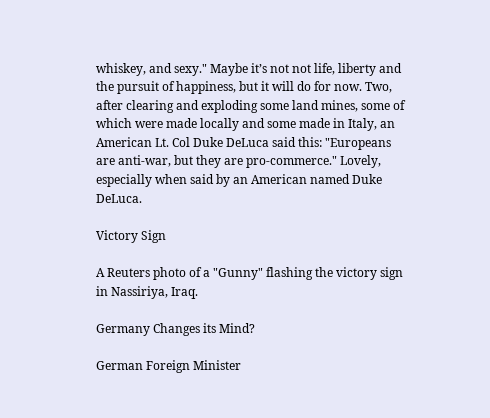whiskey, and sexy." Maybe it’s not not life, liberty and the pursuit of happiness, but it will do for now. Two, after clearing and exploding some land mines, some of which were made locally and some made in Italy, an American Lt. Col Duke DeLuca said this: "Europeans are anti-war, but they are pro-commerce." Lovely, especially when said by an American named Duke DeLuca.

Victory Sign

A Reuters photo of a "Gunny" flashing the victory sign in Nassiriya, Iraq.

Germany Changes its Mind?

German Foreign Minister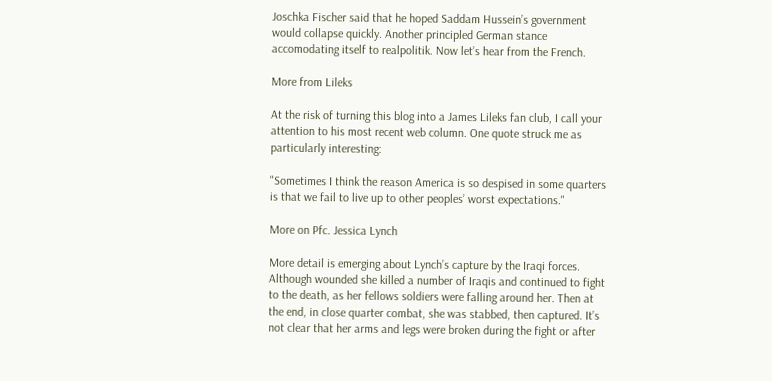Joschka Fischer said that he hoped Saddam Hussein’s government would collapse quickly. Another principled German stance accomodating itself to realpolitik. Now let’s hear from the French.

More from Lileks

At the risk of turning this blog into a James Lileks fan club, I call your attention to his most recent web column. One quote struck me as particularly interesting:

"Sometimes I think the reason America is so despised in some quarters is that we fail to live up to other peoples’ worst expectations."

More on Pfc. Jessica Lynch

More detail is emerging about Lynch’s capture by the Iraqi forces. Although wounded she killed a number of Iraqis and continued to fight to the death, as her fellows soldiers were falling around her. Then at the end, in close quarter combat, she was stabbed, then captured. It’s not clear that her arms and legs were broken during the fight or after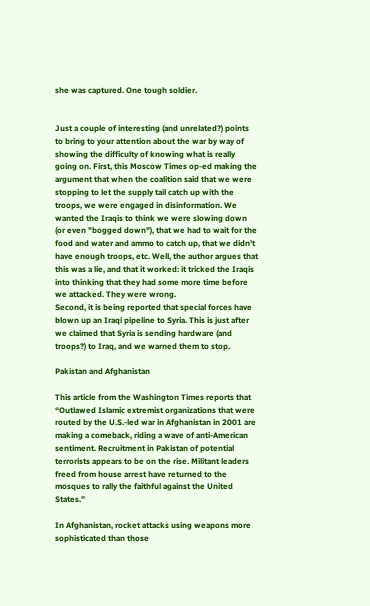she was captured. One tough soldier.


Just a couple of interesting (and unrelated?) points to bring to your attention about the war by way of showing the difficulty of knowing what is really going on. First, this Moscow Times op-ed making the argument that when the coalition said that we were stopping to let the supply tail catch up with the troops, we were engaged in disinformation. We wanted the Iraqis to think we were slowing down (or even "bogged down"), that we had to wait for the food and water and ammo to catch up, that we didn’t have enough troops, etc. Well, the author argues that this was a lie, and that it worked: it tricked the Iraqis into thinking that they had some more time before we attacked. They were wrong.
Second, it is being reported that special forces have blown up an Iraqi pipeline to Syria. This is just after we claimed that Syria is sending hardware (and troops?) to Iraq, and we warned them to stop.

Pakistan and Afghanistan

This article from the Washington Times reports that “Outlawed Islamic extremist organizations that were routed by the U.S.-led war in Afghanistan in 2001 are making a comeback, riding a wave of anti-American sentiment. Recruitment in Pakistan of potential terrorists appears to be on the rise. Militant leaders freed from house arrest have returned to the mosques to rally the faithful against the United States.”

In Afghanistan, rocket attacks using weapons more sophisticated than those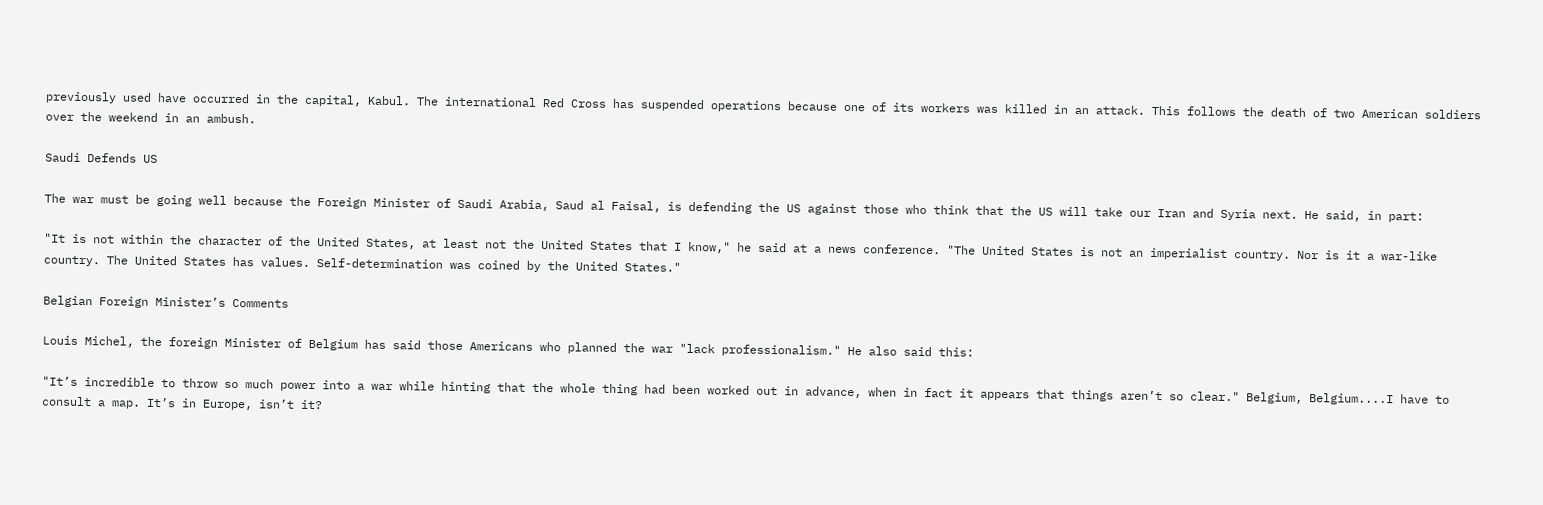previously used have occurred in the capital, Kabul. The international Red Cross has suspended operations because one of its workers was killed in an attack. This follows the death of two American soldiers over the weekend in an ambush.

Saudi Defends US

The war must be going well because the Foreign Minister of Saudi Arabia, Saud al Faisal, is defending the US against those who think that the US will take our Iran and Syria next. He said, in part:

"It is not within the character of the United States, at least not the United States that I know," he said at a news conference. "The United States is not an imperialist country. Nor is it a war-like country. The United States has values. Self-determination was coined by the United States."

Belgian Foreign Minister’s Comments

Louis Michel, the foreign Minister of Belgium has said those Americans who planned the war "lack professionalism." He also said this:

"It’s incredible to throw so much power into a war while hinting that the whole thing had been worked out in advance, when in fact it appears that things aren’t so clear." Belgium, Belgium....I have to consult a map. It’s in Europe, isn’t it?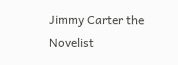Jimmy Carter the Novelist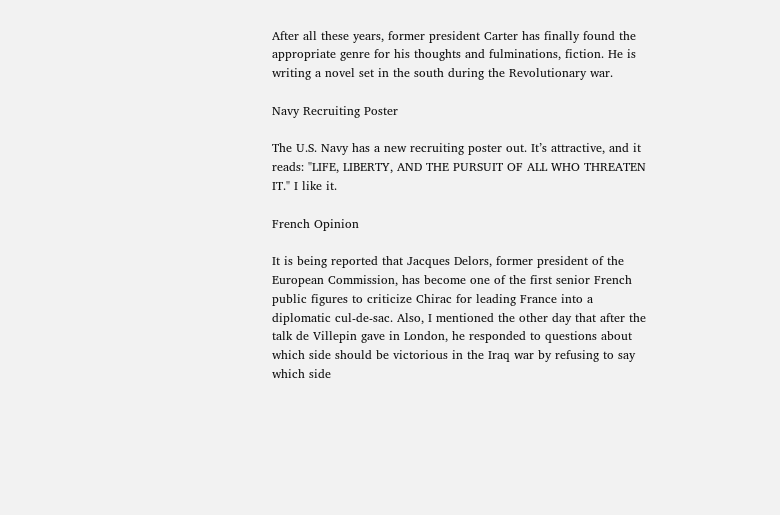After all these years, former president Carter has finally found the appropriate genre for his thoughts and fulminations, fiction. He is writing a novel set in the south during the Revolutionary war.

Navy Recruiting Poster

The U.S. Navy has a new recruiting poster out. It’s attractive, and it reads: "LIFE, LIBERTY, AND THE PURSUIT OF ALL WHO THREATEN IT." I like it.

French Opinion

It is being reported that Jacques Delors, former president of the European Commission, has become one of the first senior French public figures to criticize Chirac for leading France into a diplomatic cul-de-sac. Also, I mentioned the other day that after the talk de Villepin gave in London, he responded to questions about which side should be victorious in the Iraq war by refusing to say which side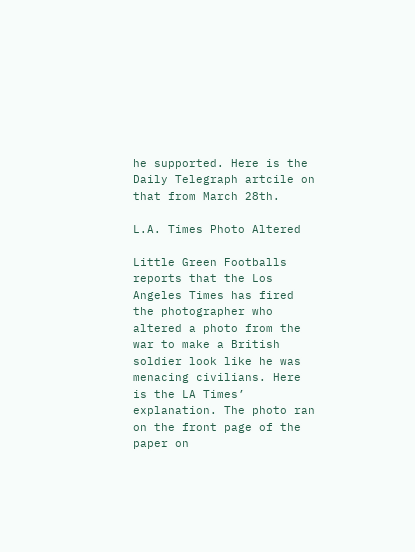he supported. Here is the Daily Telegraph artcile on that from March 28th.

L.A. Times Photo Altered

Little Green Footballs reports that the Los Angeles Times has fired the photographer who altered a photo from the war to make a British soldier look like he was menacing civilians. Here is the LA Times’ explanation. The photo ran on the front page of the paper on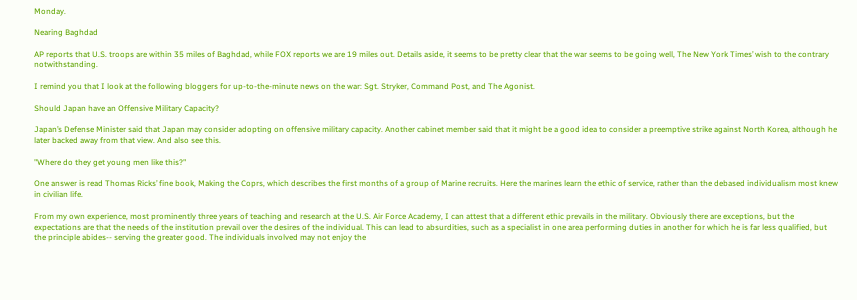Monday.

Nearing Baghdad

AP reports that U.S. troops are within 35 miles of Baghdad, while FOX reports we are 19 miles out. Details aside, it seems to be pretty clear that the war seems to be going well, The New York Times’ wish to the contrary notwithstanding.

I remind you that I look at the following bloggers for up-to-the-minute news on the war: Sgt. Stryker, Command Post, and The Agonist.

Should Japan have an Offensive Military Capacity?

Japan’s Defense Minister said that Japan may consider adopting on offensive military capacity. Another cabinet member said that it might be a good idea to consider a preemptive strike against North Korea, although he later backed away from that view. And also see this.

"Where do they get young men like this?"

One answer is read Thomas Ricks’ fine book, Making the Coprs, which describes the first months of a group of Marine recruits. Here the marines learn the ethic of service, rather than the debased individualism most knew in civilian life.

From my own experience, most prominently three years of teaching and research at the U.S. Air Force Academy, I can attest that a different ethic prevails in the military. Obviously there are exceptions, but the expectations are that the needs of the institution prevail over the desires of the individual. This can lead to absurdities, such as a specialist in one area performing duties in another for which he is far less qualified, but the principle abides-- serving the greater good. The individuals involved may not enjoy the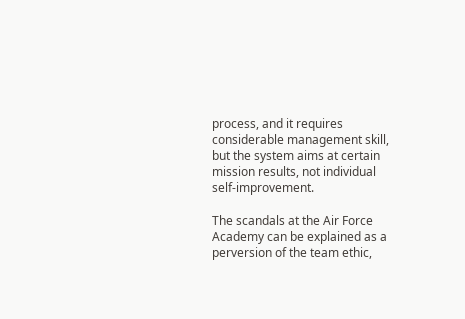process, and it requires considerable management skill, but the system aims at certain mission results, not individual self-improvement.

The scandals at the Air Force Academy can be explained as a perversion of the team ethic,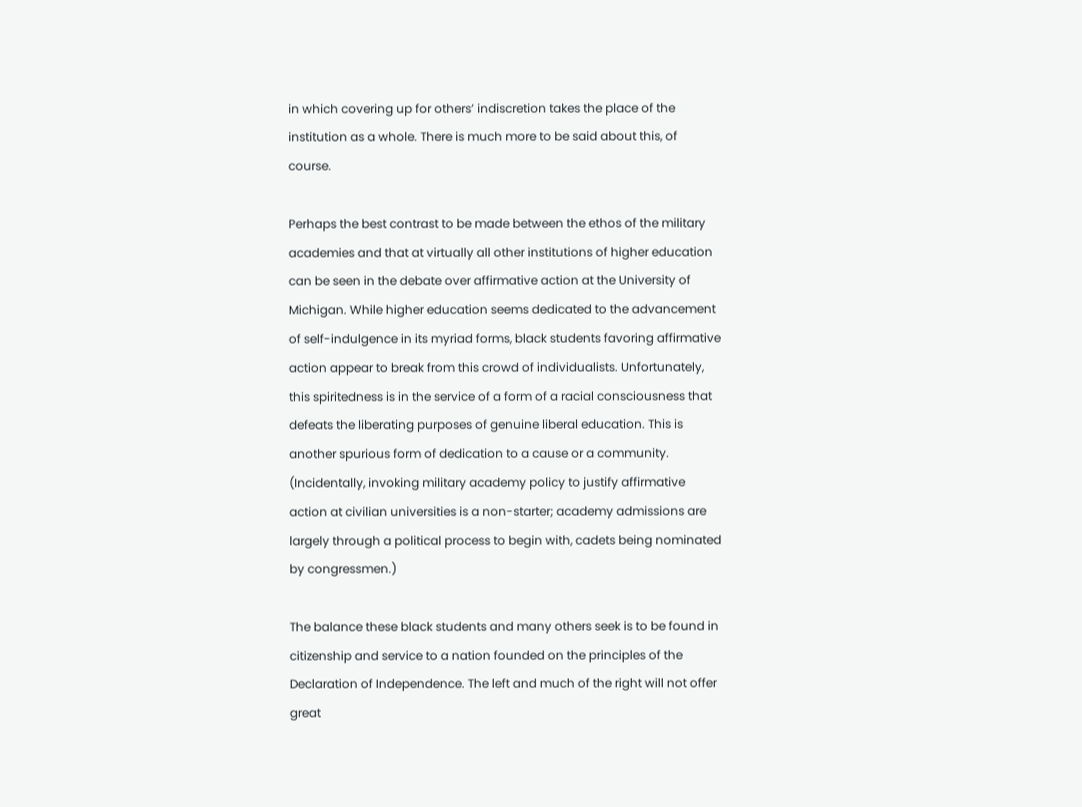in which covering up for others’ indiscretion takes the place of the institution as a whole. There is much more to be said about this, of course.

Perhaps the best contrast to be made between the ethos of the military academies and that at virtually all other institutions of higher education can be seen in the debate over affirmative action at the University of Michigan. While higher education seems dedicated to the advancement of self-indulgence in its myriad forms, black students favoring affirmative action appear to break from this crowd of individualists. Unfortunately, this spiritedness is in the service of a form of a racial consciousness that defeats the liberating purposes of genuine liberal education. This is another spurious form of dedication to a cause or a community. (Incidentally, invoking military academy policy to justify affirmative action at civilian universities is a non-starter; academy admissions are largely through a political process to begin with, cadets being nominated by congressmen.)

The balance these black students and many others seek is to be found in citizenship and service to a nation founded on the principles of the Declaration of Independence. The left and much of the right will not offer great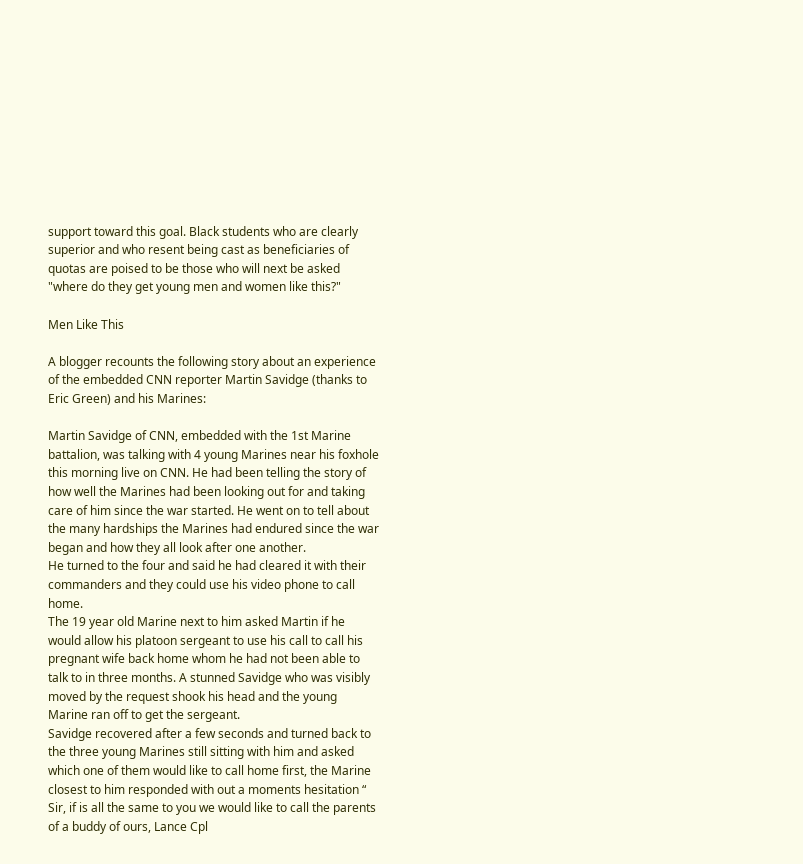support toward this goal. Black students who are clearly superior and who resent being cast as beneficiaries of quotas are poised to be those who will next be asked "where do they get young men and women like this?"

Men Like This

A blogger recounts the following story about an experience of the embedded CNN reporter Martin Savidge (thanks to Eric Green) and his Marines:

Martin Savidge of CNN, embedded with the 1st Marine battalion, was talking with 4 young Marines near his foxhole this morning live on CNN. He had been telling the story of how well the Marines had been looking out for and taking care of him since the war started. He went on to tell about the many hardships the Marines had endured since the war began and how they all look after one another.
He turned to the four and said he had cleared it with their commanders and they could use his video phone to call home.
The 19 year old Marine next to him asked Martin if he would allow his platoon sergeant to use his call to call his pregnant wife back home whom he had not been able to talk to in three months. A stunned Savidge who was visibly moved by the request shook his head and the young Marine ran off to get the sergeant.
Savidge recovered after a few seconds and turned back to the three young Marines still sitting with him and asked which one of them would like to call home first, the Marine closest to him responded with out a moments hesitation “ Sir, if is all the same to you we would like to call the parents of a buddy of ours, Lance Cpl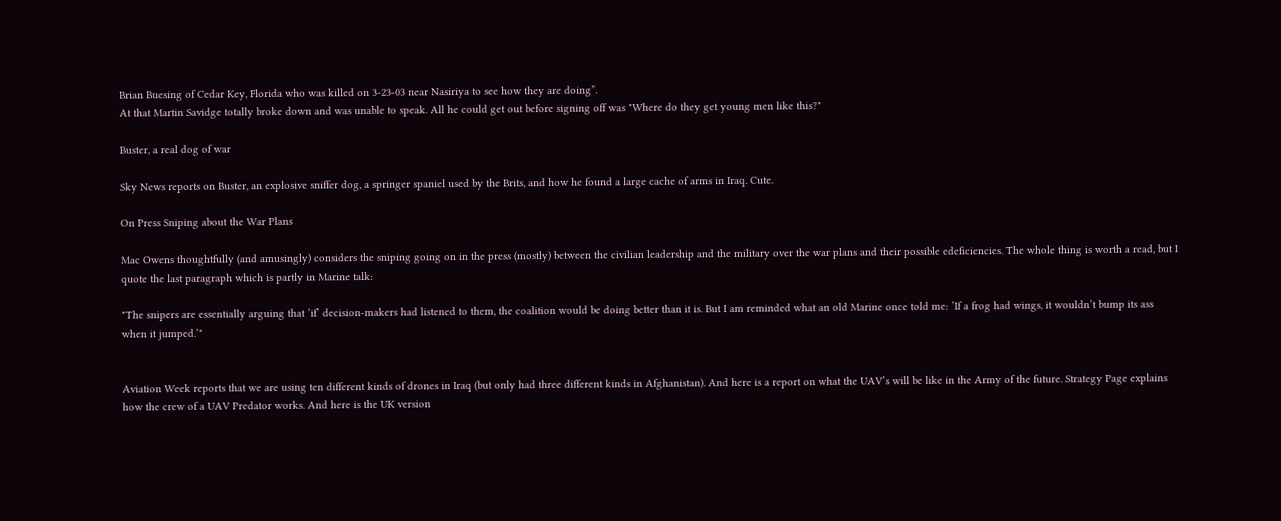Brian Buesing of Cedar Key, Florida who was killed on 3-23-03 near Nasiriya to see how they are doing”.
At that Martin Savidge totally broke down and was unable to speak. All he could get out before signing off was "Where do they get young men like this?"

Buster, a real dog of war

Sky News reports on Buster, an explosive sniffer dog, a springer spaniel used by the Brits, and how he found a large cache of arms in Iraq. Cute.

On Press Sniping about the War Plans

Mac Owens thoughtfully (and amusingly) considers the sniping going on in the press (mostly) between the civilian leadership and the military over the war plans and their possible edeficiencies. The whole thing is worth a read, but I quote the last paragraph which is partly in Marine talk:

"The snipers are essentially arguing that ’if’ decision-makers had listened to them, the coalition would be doing better than it is. But I am reminded what an old Marine once told me: ’If a frog had wings, it wouldn’t bump its ass when it jumped.’"


Aviation Week reports that we are using ten different kinds of drones in Iraq (but only had three different kinds in Afghanistan). And here is a report on what the UAV’s will be like in the Army of the future. Strategy Page explains how the crew of a UAV Predator works. And here is the UK version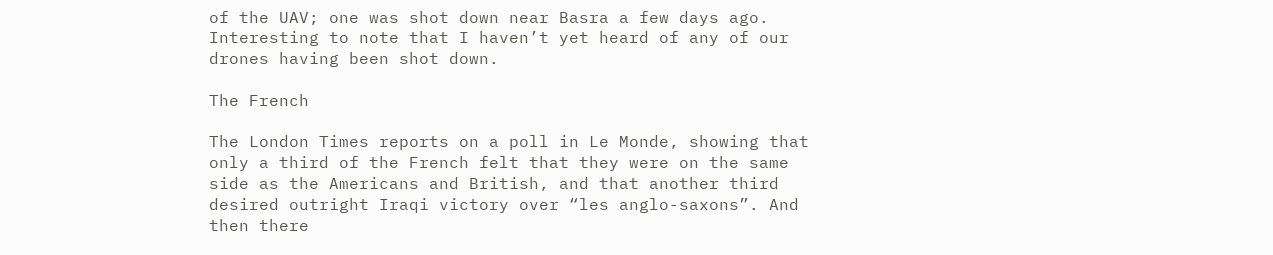of the UAV; one was shot down near Basra a few days ago. Interesting to note that I haven’t yet heard of any of our drones having been shot down.

The French

The London Times reports on a poll in Le Monde, showing that only a third of the French felt that they were on the same side as the Americans and British, and that another third desired outright Iraqi victory over “les anglo-saxons”. And then there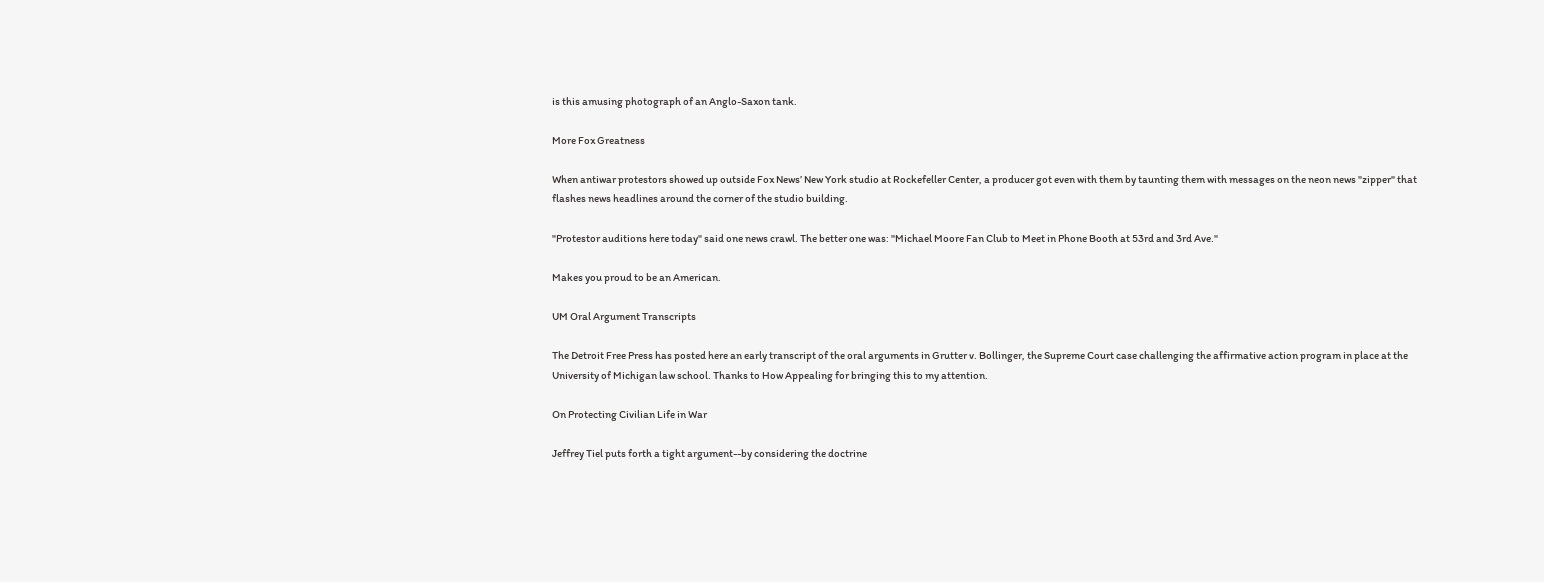is this amusing photograph of an Anglo-Saxon tank.

More Fox Greatness

When antiwar protestors showed up outside Fox News’ New York studio at Rockefeller Center, a producer got even with them by taunting them with messages on the neon news "zipper" that flashes news headlines around the corner of the studio building.

"Protestor auditions here today" said one news crawl. The better one was: "Michael Moore Fan Club to Meet in Phone Booth at 53rd and 3rd Ave."

Makes you proud to be an American.

UM Oral Argument Transcripts

The Detroit Free Press has posted here an early transcript of the oral arguments in Grutter v. Bollinger, the Supreme Court case challenging the affirmative action program in place at the University of Michigan law school. Thanks to How Appealing for bringing this to my attention.

On Protecting Civilian Life in War

Jeffrey Tiel puts forth a tight argument--by considering the doctrine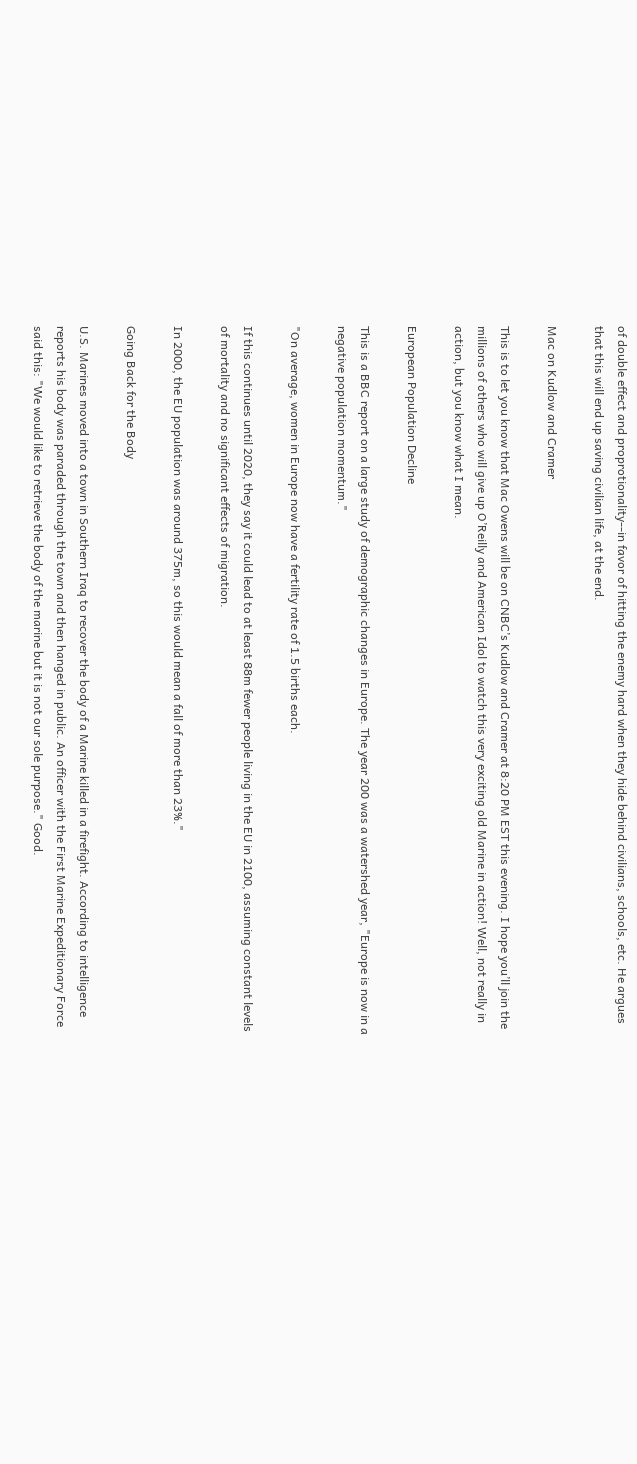of double effect and proprotionality--in favor of hitting the enemy hard when they hide behind civilians, schools, etc. He argues that this will end up saving civilian life, at the end.

Mac on Kudlow and Cramer

This is to let you know that Mac Owens will be on CNBC’s Kudlow and Cramer at 8:20 PM EST this evening. I hope you’ll join the millions of others who will give up O’Reilly and American Idol to watch this very exciting old Marine in action! Well, not really in action, but you know what I mean.

European Population Decline

This is a BBC report on a large study of demographic changes in Europe. The year 200 was a watershed year, "Europe is now in a negative population momentum."

"On average, women in Europe now have a fertility rate of 1.5 births each.

If this continues until 2020, they say it could lead to at least 88m fewer people living in the EU in 2100, assuming constant levels of mortality and no significant effects of migration.

In 2000, the EU population was around 375m, so this would mean a fall of more than 23%."

Going Back for the Body

U.S. Marines moved into a town in Southern Iraq to recover the body of a Marine killed in a firefight. According to intelligence reports his body was paraded through the town and then hanged in public. An officer with the First Marine Expeditionary Force said this: "We would like to retrieve the body of the marine but it is not our sole purpose." Good.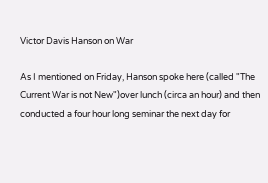Victor Davis Hanson on War

As I mentioned on Friday, Hanson spoke here (called "The Current War is not New")over lunch (circa an hour) and then conducted a four hour long seminar the next day for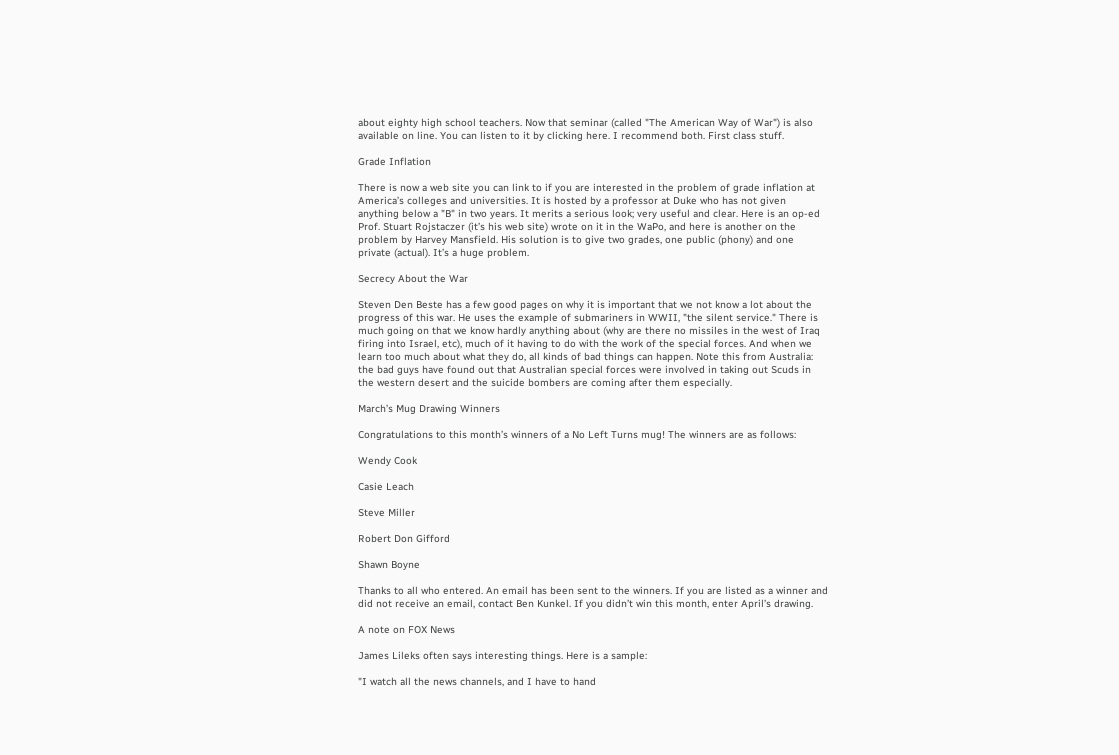about eighty high school teachers. Now that seminar (called "The American Way of War") is also available on line. You can listen to it by clicking here. I recommend both. First class stuff.

Grade Inflation

There is now a web site you can link to if you are interested in the problem of grade inflation at America’s colleges and universities. It is hosted by a professor at Duke who has not given anything below a "B" in two years. It merits a serious look; very useful and clear. Here is an op-ed Prof. Stuart Rojstaczer (it’s his web site) wrote on it in the WaPo, and here is another on the problem by Harvey Mansfield. His solution is to give two grades, one public (phony) and one private (actual). It’s a huge problem.

Secrecy About the War

Steven Den Beste has a few good pages on why it is important that we not know a lot about the progress of this war. He uses the example of submariners in WWII, "the silent service." There is much going on that we know hardly anything about (why are there no missiles in the west of Iraq firing into Israel, etc), much of it having to do with the work of the special forces. And when we learn too much about what they do, all kinds of bad things can happen. Note this from Australia: the bad guys have found out that Australian special forces were involved in taking out Scuds in the western desert and the suicide bombers are coming after them especially.

March’s Mug Drawing Winners

Congratulations to this month’s winners of a No Left Turns mug! The winners are as follows:

Wendy Cook

Casie Leach

Steve Miller

Robert Don Gifford

Shawn Boyne

Thanks to all who entered. An email has been sent to the winners. If you are listed as a winner and did not receive an email, contact Ben Kunkel. If you didn’t win this month, enter April’s drawing.

A note on FOX News

James Lileks often says interesting things. Here is a sample:

"I watch all the news channels, and I have to hand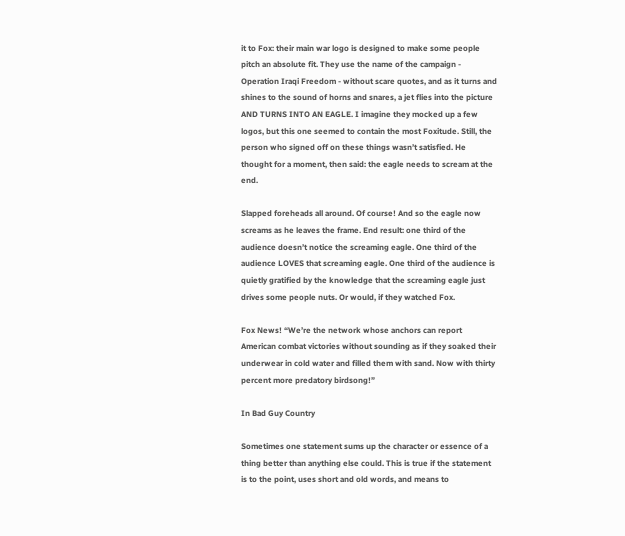it to Fox: their main war logo is designed to make some people pitch an absolute fit. They use the name of the campaign - Operation Iraqi Freedom - without scare quotes, and as it turns and shines to the sound of horns and snares, a jet flies into the picture AND TURNS INTO AN EAGLE. I imagine they mocked up a few logos, but this one seemed to contain the most Foxitude. Still, the person who signed off on these things wasn’t satisfied. He thought for a moment, then said: the eagle needs to scream at the end.

Slapped foreheads all around. Of course! And so the eagle now screams as he leaves the frame. End result: one third of the audience doesn’t notice the screaming eagle. One third of the audience LOVES that screaming eagle. One third of the audience is quietly gratified by the knowledge that the screaming eagle just drives some people nuts. Or would, if they watched Fox.

Fox News! “We’re the network whose anchors can report American combat victories without sounding as if they soaked their underwear in cold water and filled them with sand. Now with thirty percent more predatory birdsong!”

In Bad Guy Country

Sometimes one statement sums up the character or essence of a thing better than anything else could. This is true if the statement is to the point, uses short and old words, and means to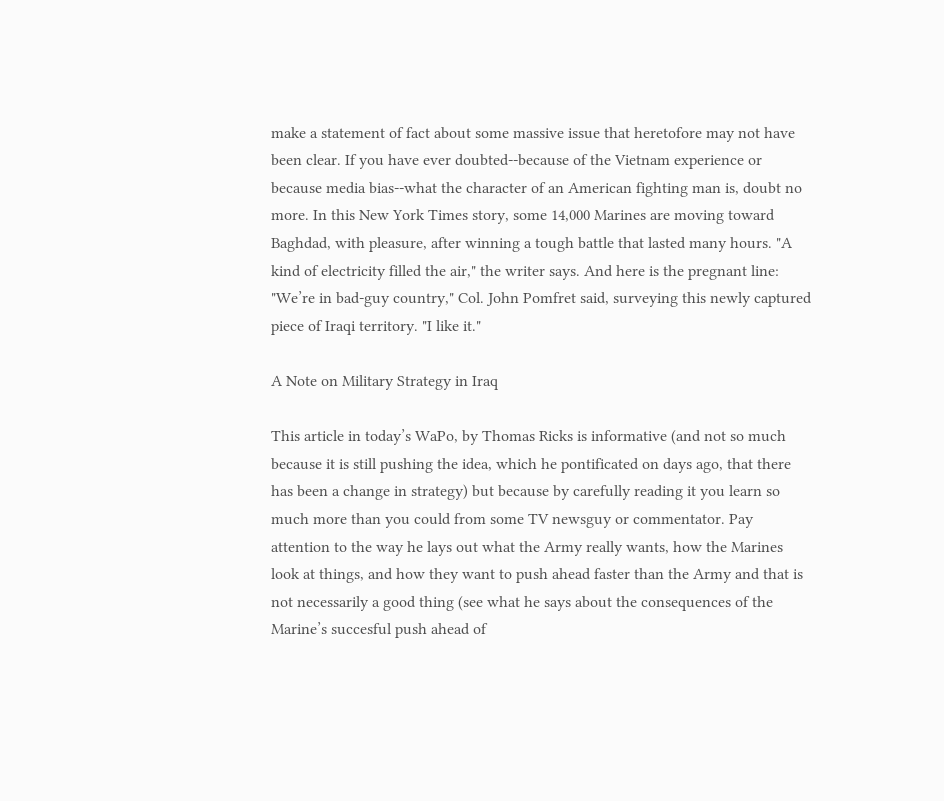make a statement of fact about some massive issue that heretofore may not have been clear. If you have ever doubted--because of the Vietnam experience or because media bias--what the character of an American fighting man is, doubt no more. In this New York Times story, some 14,000 Marines are moving toward Baghdad, with pleasure, after winning a tough battle that lasted many hours. "A kind of electricity filled the air," the writer says. And here is the pregnant line: "We’re in bad-guy country," Col. John Pomfret said, surveying this newly captured piece of Iraqi territory. "I like it."

A Note on Military Strategy in Iraq

This article in today’s WaPo, by Thomas Ricks is informative (and not so much because it is still pushing the idea, which he pontificated on days ago, that there has been a change in strategy) but because by carefully reading it you learn so much more than you could from some TV newsguy or commentator. Pay attention to the way he lays out what the Army really wants, how the Marines look at things, and how they want to push ahead faster than the Army and that is not necessarily a good thing (see what he says about the consequences of the Marine’s succesful push ahead of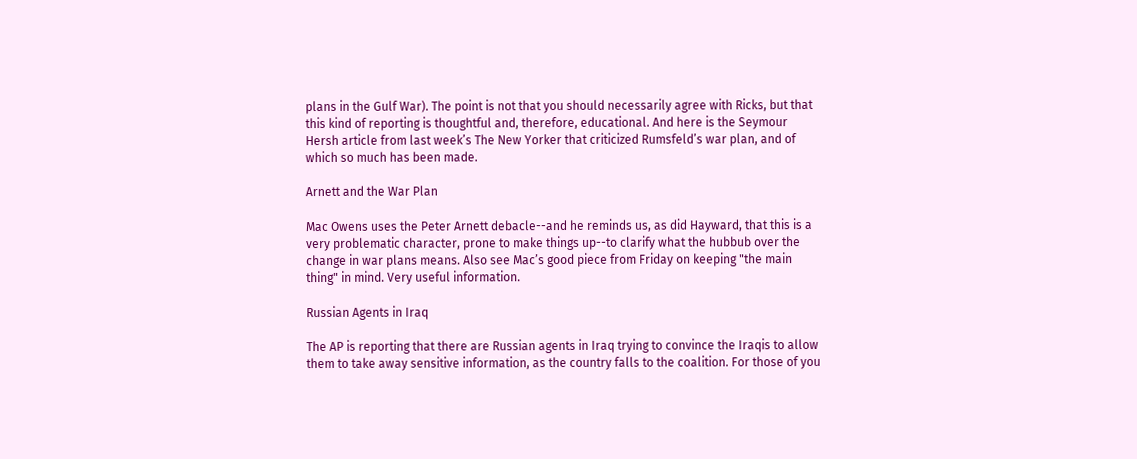plans in the Gulf War). The point is not that you should necessarily agree with Ricks, but that this kind of reporting is thoughtful and, therefore, educational. And here is the Seymour Hersh article from last week’s The New Yorker that criticized Rumsfeld’s war plan, and of which so much has been made.

Arnett and the War Plan

Mac Owens uses the Peter Arnett debacle--and he reminds us, as did Hayward, that this is a very problematic character, prone to make things up--to clarify what the hubbub over the change in war plans means. Also see Mac’s good piece from Friday on keeping "the main thing" in mind. Very useful information.

Russian Agents in Iraq

The AP is reporting that there are Russian agents in Iraq trying to convince the Iraqis to allow them to take away sensitive information, as the country falls to the coalition. For those of you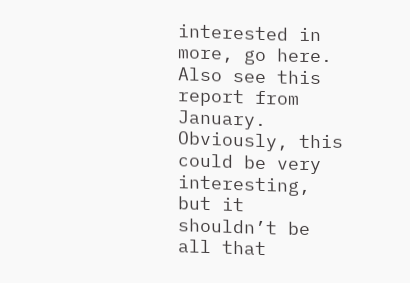interested in more, go here. Also see this report from January. Obviously, this could be very interesting, but it shouldn’t be all that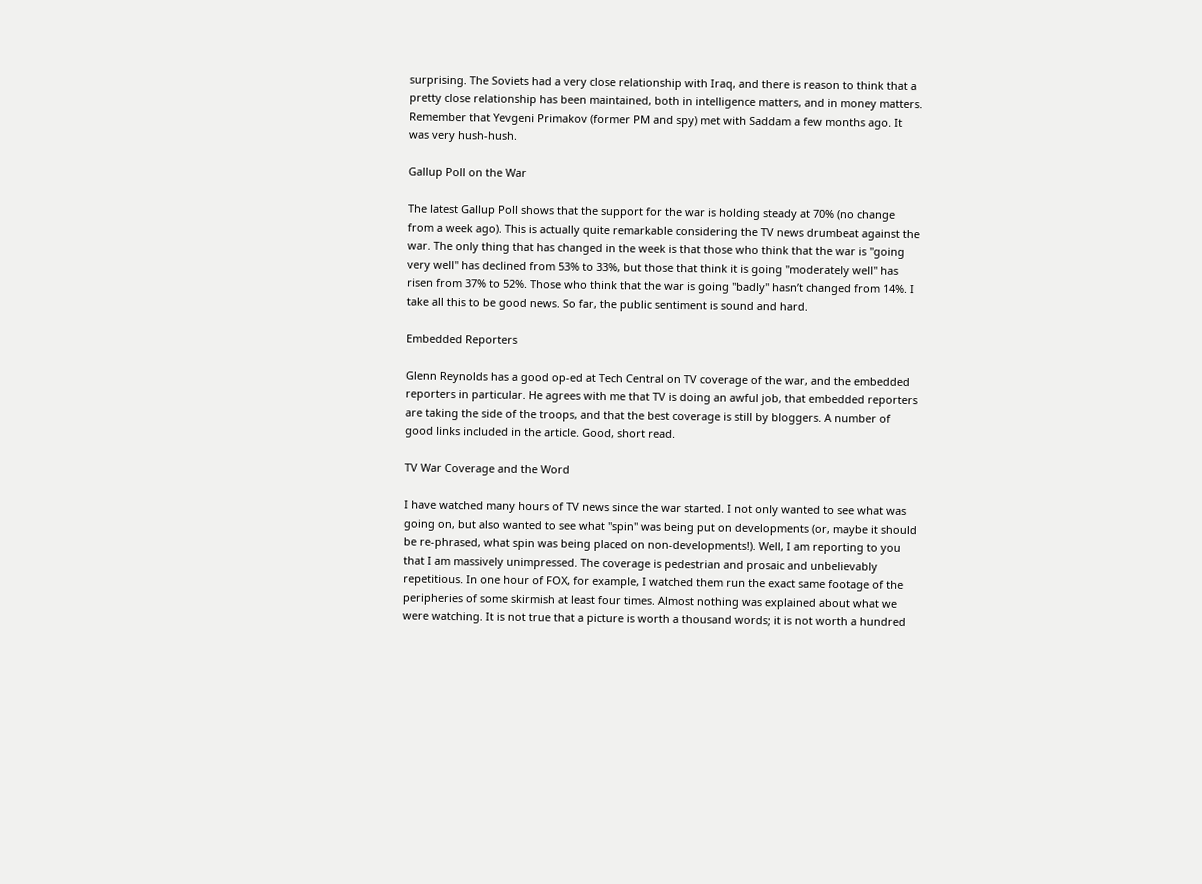surprising. The Soviets had a very close relationship with Iraq, and there is reason to think that a pretty close relationship has been maintained, both in intelligence matters, and in money matters. Remember that Yevgeni Primakov (former PM and spy) met with Saddam a few months ago. It was very hush-hush.

Gallup Poll on the War

The latest Gallup Poll shows that the support for the war is holding steady at 70% (no change from a week ago). This is actually quite remarkable considering the TV news drumbeat against the war. The only thing that has changed in the week is that those who think that the war is "going very well" has declined from 53% to 33%, but those that think it is going "moderately well" has risen from 37% to 52%. Those who think that the war is going "badly" hasn’t changed from 14%. I take all this to be good news. So far, the public sentiment is sound and hard.

Embedded Reporters

Glenn Reynolds has a good op-ed at Tech Central on TV coverage of the war, and the embedded reporters in particular. He agrees with me that TV is doing an awful job, that embedded reporters are taking the side of the troops, and that the best coverage is still by bloggers. A number of good links included in the article. Good, short read.

TV War Coverage and the Word

I have watched many hours of TV news since the war started. I not only wanted to see what was going on, but also wanted to see what "spin" was being put on developments (or, maybe it should be re-phrased, what spin was being placed on non-developments!). Well, I am reporting to you that I am massively unimpressed. The coverage is pedestrian and prosaic and unbelievably repetitious. In one hour of FOX, for example, I watched them run the exact same footage of the peripheries of some skirmish at least four times. Almost nothing was explained about what we were watching. It is not true that a picture is worth a thousand words; it is not worth a hundred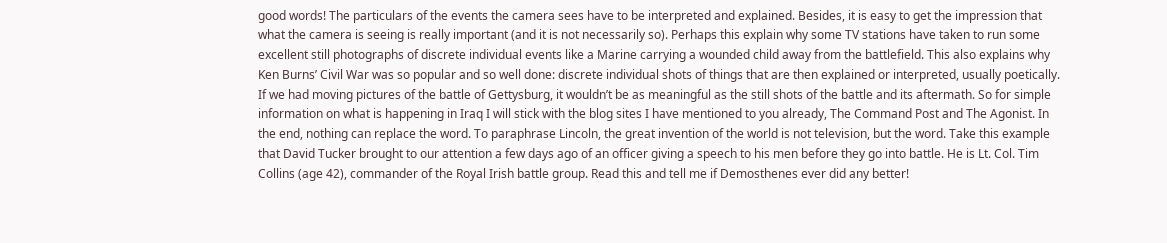good words! The particulars of the events the camera sees have to be interpreted and explained. Besides, it is easy to get the impression that what the camera is seeing is really important (and it is not necessarily so). Perhaps this explain why some TV stations have taken to run some excellent still photographs of discrete individual events like a Marine carrying a wounded child away from the battlefield. This also explains why Ken Burns’ Civil War was so popular and so well done: discrete individual shots of things that are then explained or interpreted, usually poetically. If we had moving pictures of the battle of Gettysburg, it wouldn’t be as meaningful as the still shots of the battle and its aftermath. So for simple information on what is happening in Iraq I will stick with the blog sites I have mentioned to you already, The Command Post and The Agonist. In the end, nothing can replace the word. To paraphrase Lincoln, the great invention of the world is not television, but the word. Take this example that David Tucker brought to our attention a few days ago of an officer giving a speech to his men before they go into battle. He is Lt. Col. Tim Collins (age 42), commander of the Royal Irish battle group. Read this and tell me if Demosthenes ever did any better!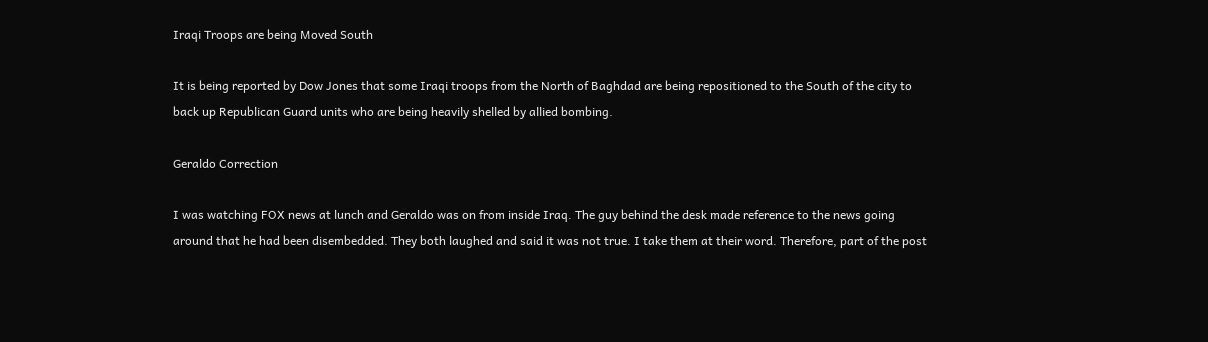Iraqi Troops are being Moved South

It is being reported by Dow Jones that some Iraqi troops from the North of Baghdad are being repositioned to the South of the city to back up Republican Guard units who are being heavily shelled by allied bombing.

Geraldo Correction

I was watching FOX news at lunch and Geraldo was on from inside Iraq. The guy behind the desk made reference to the news going around that he had been disembedded. They both laughed and said it was not true. I take them at their word. Therefore, part of the post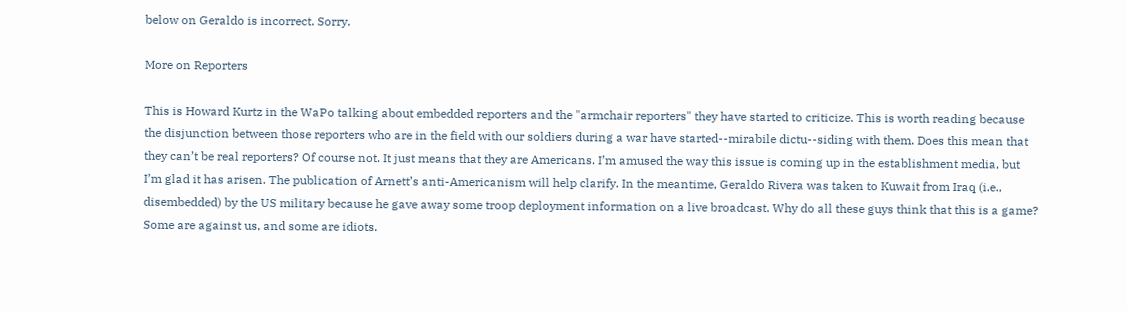below on Geraldo is incorrect. Sorry.

More on Reporters

This is Howard Kurtz in the WaPo talking about embedded reporters and the "armchair reporters" they have started to criticize. This is worth reading because the disjunction between those reporters who are in the field with our soldiers during a war have started--mirabile dictu--siding with them. Does this mean that they can’t be real reporters? Of course not. It just means that they are Americans. I’m amused the way this issue is coming up in the establishment media, but I’m glad it has arisen. The publication of Arnett’s anti-Americanism will help clarify. In the meantime, Geraldo Rivera was taken to Kuwait from Iraq (i.e., disembedded) by the US military because he gave away some troop deployment information on a live broadcast. Why do all these guys think that this is a game? Some are against us, and some are idiots.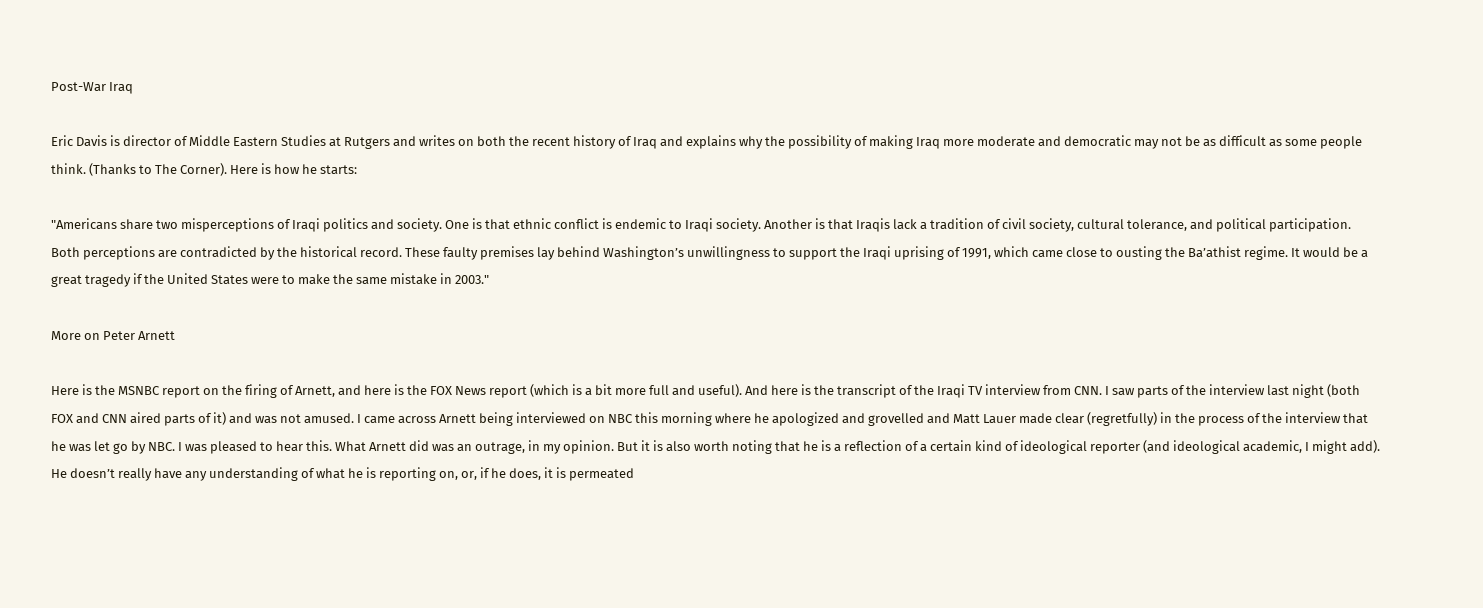Post-War Iraq

Eric Davis is director of Middle Eastern Studies at Rutgers and writes on both the recent history of Iraq and explains why the possibility of making Iraq more moderate and democratic may not be as difficult as some people think. (Thanks to The Corner). Here is how he starts:

"Americans share two misperceptions of Iraqi politics and society. One is that ethnic conflict is endemic to Iraqi society. Another is that Iraqis lack a tradition of civil society, cultural tolerance, and political participation. Both perceptions are contradicted by the historical record. These faulty premises lay behind Washington’s unwillingness to support the Iraqi uprising of 1991, which came close to ousting the Ba’athist regime. It would be a great tragedy if the United States were to make the same mistake in 2003."

More on Peter Arnett

Here is the MSNBC report on the firing of Arnett, and here is the FOX News report (which is a bit more full and useful). And here is the transcript of the Iraqi TV interview from CNN. I saw parts of the interview last night (both FOX and CNN aired parts of it) and was not amused. I came across Arnett being interviewed on NBC this morning where he apologized and grovelled and Matt Lauer made clear (regretfully) in the process of the interview that he was let go by NBC. I was pleased to hear this. What Arnett did was an outrage, in my opinion. But it is also worth noting that he is a reflection of a certain kind of ideological reporter (and ideological academic, I might add). He doesn’t really have any understanding of what he is reporting on, or, if he does, it is permeated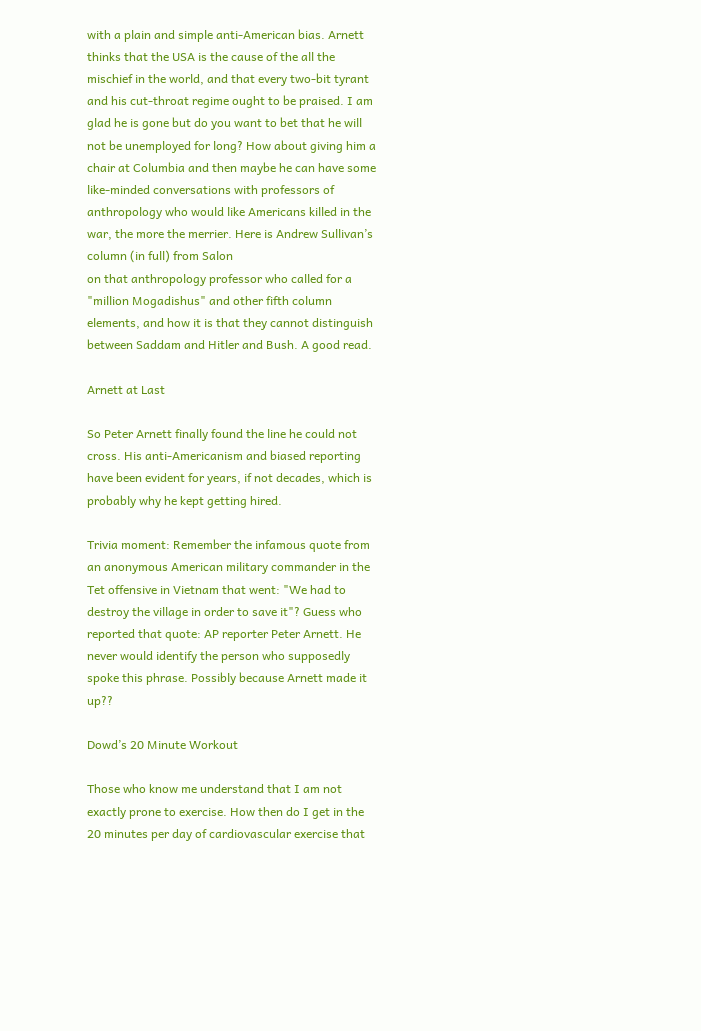with a plain and simple anti-American bias. Arnett thinks that the USA is the cause of the all the mischief in the world, and that every two-bit tyrant and his cut-throat regime ought to be praised. I am glad he is gone but do you want to bet that he will not be unemployed for long? How about giving him a chair at Columbia and then maybe he can have some like-minded conversations with professors of anthropology who would like Americans killed in the war, the more the merrier. Here is Andrew Sullivan’s column (in full) from Salon
on that anthropology professor who called for a "million Mogadishus" and other fifth column elements, and how it is that they cannot distinguish between Saddam and Hitler and Bush. A good read.

Arnett at Last

So Peter Arnett finally found the line he could not cross. His anti-Americanism and biased reporting have been evident for years, if not decades, which is probably why he kept getting hired.

Trivia moment: Remember the infamous quote from an anonymous American military commander in the Tet offensive in Vietnam that went: "We had to destroy the village in order to save it"? Guess who reported that quote: AP reporter Peter Arnett. He never would identify the person who supposedly spoke this phrase. Possibly because Arnett made it up??

Dowd’s 20 Minute Workout

Those who know me understand that I am not exactly prone to exercise. How then do I get in the 20 minutes per day of cardiovascular exercise that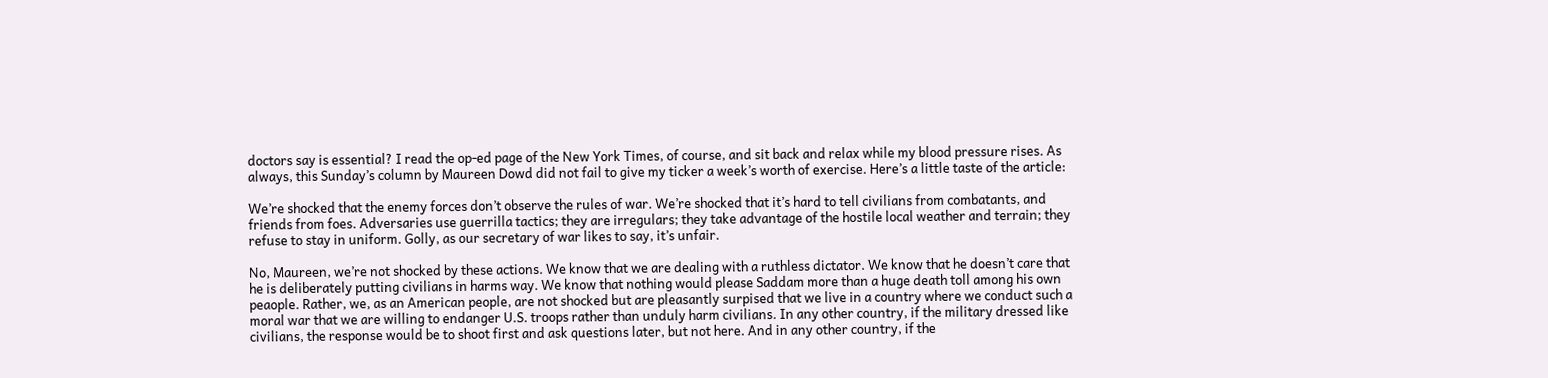doctors say is essential? I read the op-ed page of the New York Times, of course, and sit back and relax while my blood pressure rises. As always, this Sunday’s column by Maureen Dowd did not fail to give my ticker a week’s worth of exercise. Here’s a little taste of the article:

We’re shocked that the enemy forces don’t observe the rules of war. We’re shocked that it’s hard to tell civilians from combatants, and friends from foes. Adversaries use guerrilla tactics; they are irregulars; they take advantage of the hostile local weather and terrain; they refuse to stay in uniform. Golly, as our secretary of war likes to say, it’s unfair.

No, Maureen, we’re not shocked by these actions. We know that we are dealing with a ruthless dictator. We know that he doesn’t care that he is deliberately putting civilians in harms way. We know that nothing would please Saddam more than a huge death toll among his own peaople. Rather, we, as an American people, are not shocked but are pleasantly surpised that we live in a country where we conduct such a moral war that we are willing to endanger U.S. troops rather than unduly harm civilians. In any other country, if the military dressed like civilians, the response would be to shoot first and ask questions later, but not here. And in any other country, if the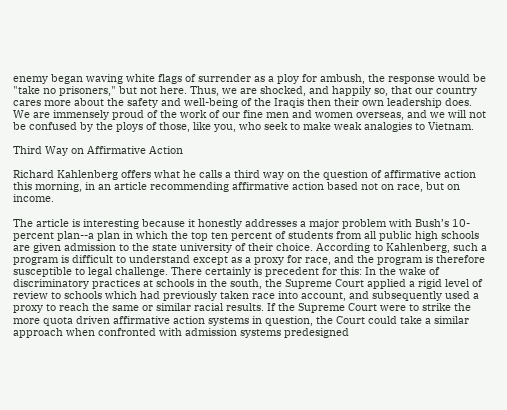enemy began waving white flags of surrender as a ploy for ambush, the response would be "take no prisoners," but not here. Thus, we are shocked, and happily so, that our country cares more about the safety and well-being of the Iraqis then their own leadership does. We are immensely proud of the work of our fine men and women overseas, and we will not be confused by the ploys of those, like you, who seek to make weak analogies to Vietnam.

Third Way on Affirmative Action

Richard Kahlenberg offers what he calls a third way on the question of affirmative action this morning, in an article recommending affirmative action based not on race, but on income.

The article is interesting because it honestly addresses a major problem with Bush’s 10-percent plan--a plan in which the top ten percent of students from all public high schools are given admission to the state university of their choice. According to Kahlenberg, such a program is difficult to understand except as a proxy for race, and the program is therefore susceptible to legal challenge. There certainly is precedent for this: In the wake of discriminatory practices at schools in the south, the Supreme Court applied a rigid level of review to schools which had previously taken race into account, and subsequently used a proxy to reach the same or similar racial results. If the Supreme Court were to strike the more quota driven affirmative action systems in question, the Court could take a similar approach when confronted with admission systems predesigned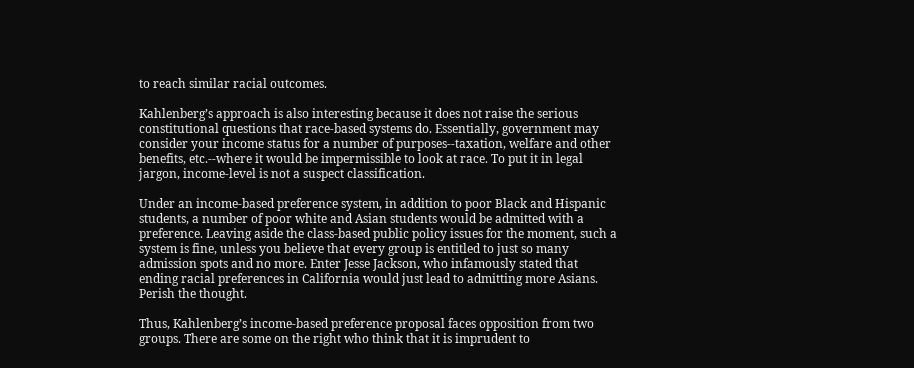to reach similar racial outcomes.

Kahlenberg’s approach is also interesting because it does not raise the serious constitutional questions that race-based systems do. Essentially, government may consider your income status for a number of purposes--taxation, welfare and other benefits, etc.--where it would be impermissible to look at race. To put it in legal jargon, income-level is not a suspect classification.

Under an income-based preference system, in addition to poor Black and Hispanic students, a number of poor white and Asian students would be admitted with a preference. Leaving aside the class-based public policy issues for the moment, such a system is fine, unless you believe that every group is entitled to just so many admission spots and no more. Enter Jesse Jackson, who infamously stated that ending racial preferences in California would just lead to admitting more Asians. Perish the thought.

Thus, Kahlenberg’s income-based preference proposal faces opposition from two groups. There are some on the right who think that it is imprudent to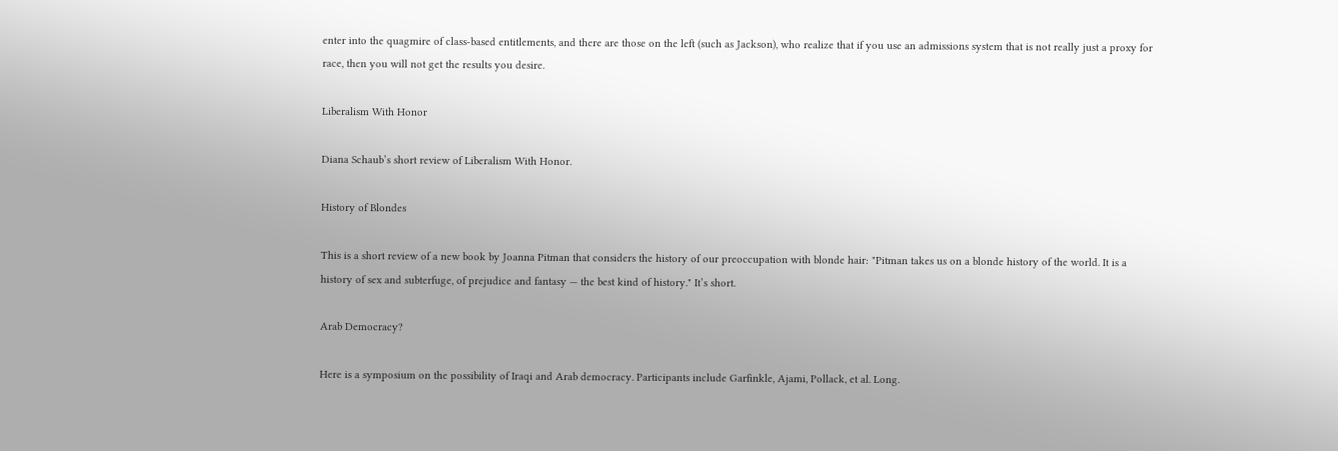enter into the quagmire of class-based entitlements, and there are those on the left (such as Jackson), who realize that if you use an admissions system that is not really just a proxy for race, then you will not get the results you desire.

Liberalism With Honor

Diana Schaub’s short review of Liberalism With Honor.

History of Blondes

This is a short review of a new book by Joanna Pitman that considers the history of our preoccupation with blonde hair: "Pitman takes us on a blonde history of the world. It is a history of sex and subterfuge, of prejudice and fantasy — the best kind of history." It’s short.

Arab Democracy?

Here is a symposium on the possibility of Iraqi and Arab democracy. Participants include Garfinkle, Ajami, Pollack, et al. Long.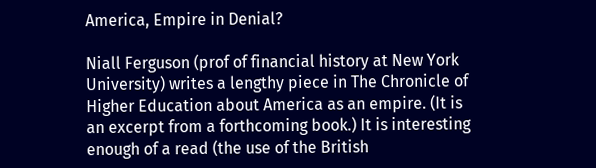America, Empire in Denial?

Niall Ferguson (prof of financial history at New York University) writes a lengthy piece in The Chronicle of Higher Education about America as an empire. (It is an excerpt from a forthcoming book.) It is interesting enough of a read (the use of the British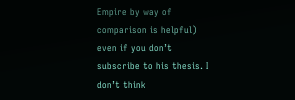Empire by way of comparison is helpful) even if you don’t subscribe to his thesis. I don’t think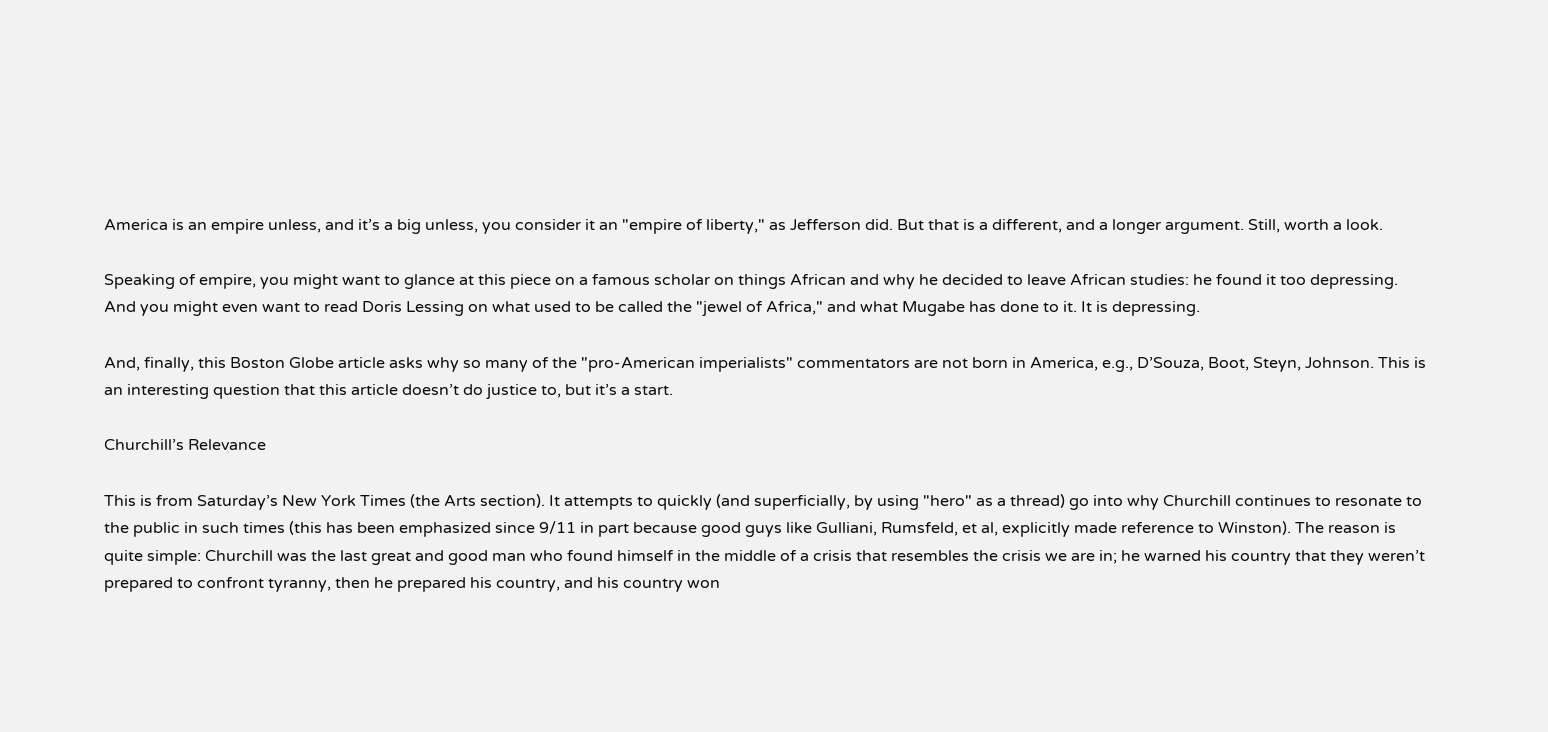America is an empire unless, and it’s a big unless, you consider it an "empire of liberty," as Jefferson did. But that is a different, and a longer argument. Still, worth a look.

Speaking of empire, you might want to glance at this piece on a famous scholar on things African and why he decided to leave African studies: he found it too depressing. And you might even want to read Doris Lessing on what used to be called the "jewel of Africa," and what Mugabe has done to it. It is depressing.

And, finally, this Boston Globe article asks why so many of the "pro-American imperialists" commentators are not born in America, e.g., D’Souza, Boot, Steyn, Johnson. This is an interesting question that this article doesn’t do justice to, but it’s a start.

Churchill’s Relevance

This is from Saturday’s New York Times (the Arts section). It attempts to quickly (and superficially, by using "hero" as a thread) go into why Churchill continues to resonate to the public in such times (this has been emphasized since 9/11 in part because good guys like Gulliani, Rumsfeld, et al, explicitly made reference to Winston). The reason is quite simple: Churchill was the last great and good man who found himself in the middle of a crisis that resembles the crisis we are in; he warned his country that they weren’t prepared to confront tyranny, then he prepared his country, and his country won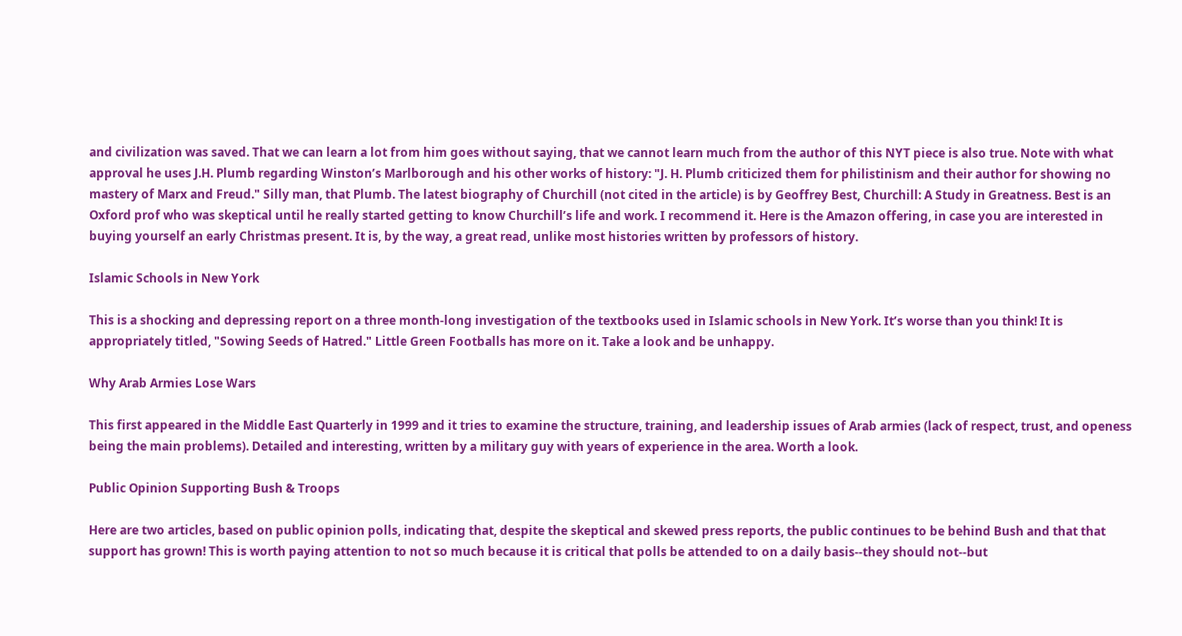and civilization was saved. That we can learn a lot from him goes without saying, that we cannot learn much from the author of this NYT piece is also true. Note with what approval he uses J.H. Plumb regarding Winston’s Marlborough and his other works of history: "J. H. Plumb criticized them for philistinism and their author for showing no mastery of Marx and Freud." Silly man, that Plumb. The latest biography of Churchill (not cited in the article) is by Geoffrey Best, Churchill: A Study in Greatness. Best is an Oxford prof who was skeptical until he really started getting to know Churchill’s life and work. I recommend it. Here is the Amazon offering, in case you are interested in buying yourself an early Christmas present. It is, by the way, a great read, unlike most histories written by professors of history.

Islamic Schools in New York

This is a shocking and depressing report on a three month-long investigation of the textbooks used in Islamic schools in New York. It’s worse than you think! It is appropriately titled, "Sowing Seeds of Hatred." Little Green Footballs has more on it. Take a look and be unhappy.

Why Arab Armies Lose Wars

This first appeared in the Middle East Quarterly in 1999 and it tries to examine the structure, training, and leadership issues of Arab armies (lack of respect, trust, and openess being the main problems). Detailed and interesting, written by a military guy with years of experience in the area. Worth a look.

Public Opinion Supporting Bush & Troops

Here are two articles, based on public opinion polls, indicating that, despite the skeptical and skewed press reports, the public continues to be behind Bush and that that support has grown! This is worth paying attention to not so much because it is critical that polls be attended to on a daily basis--they should not--but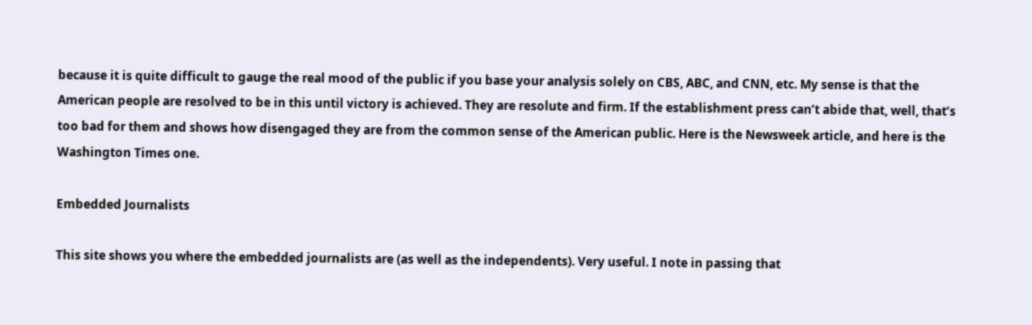because it is quite difficult to gauge the real mood of the public if you base your analysis solely on CBS, ABC, and CNN, etc. My sense is that the American people are resolved to be in this until victory is achieved. They are resolute and firm. If the establishment press can’t abide that, well, that’s too bad for them and shows how disengaged they are from the common sense of the American public. Here is the Newsweek article, and here is the Washington Times one.

Embedded Journalists

This site shows you where the embedded journalists are (as well as the independents). Very useful. I note in passing that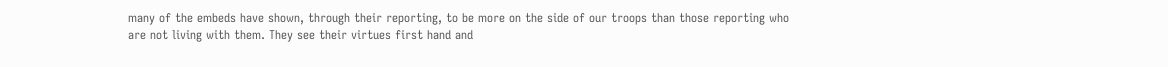many of the embeds have shown, through their reporting, to be more on the side of our troops than those reporting who are not living with them. They see their virtues first hand and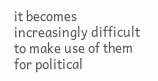it becomes increasingly difficult to make use of them for political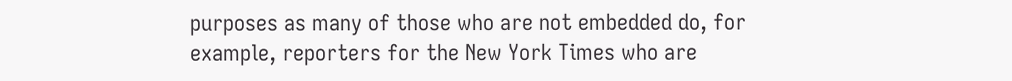purposes as many of those who are not embedded do, for example, reporters for the New York Times who are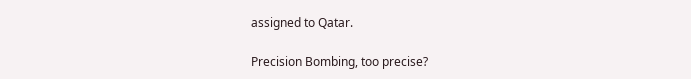assigned to Qatar.

Precision Bombing, too precise?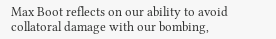Max Boot reflects on our ability to avoid collatoral damage with our bombing,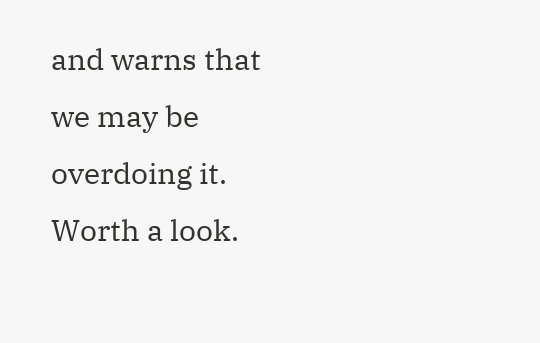and warns that we may be overdoing it. Worth a look.